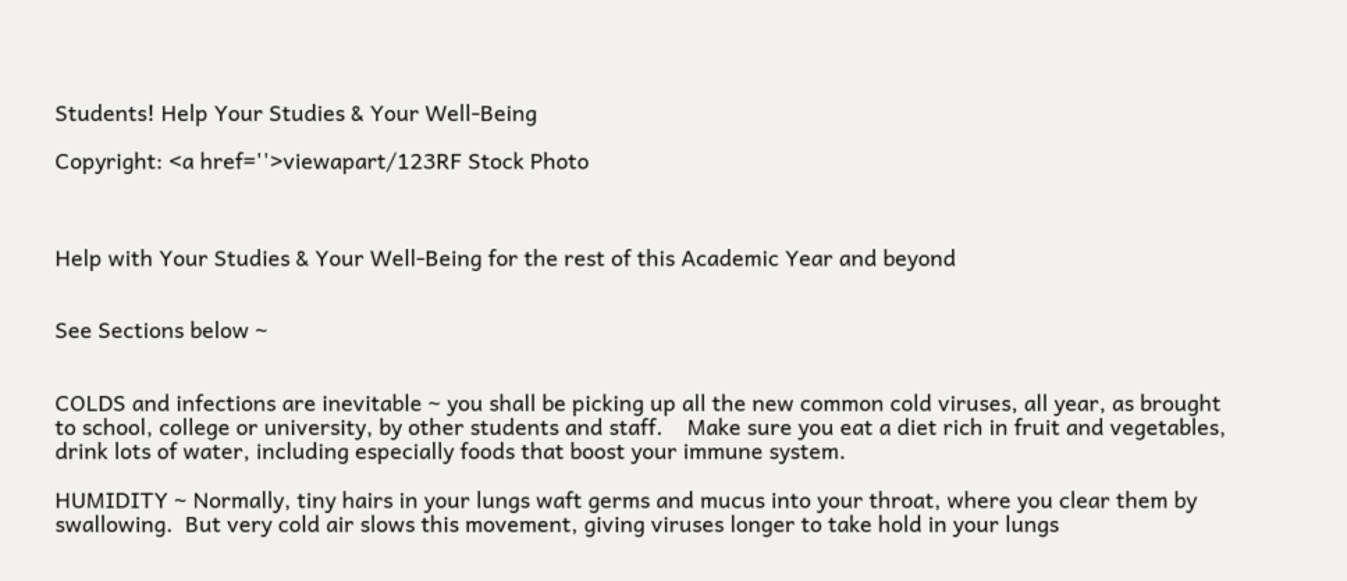Students! Help Your Studies & Your Well-Being

Copyright: <a href=''>viewapart/123RF Stock Photo



Help with Your Studies & Your Well-Being for the rest of this Academic Year and beyond


See Sections below ~


COLDS and infections are inevitable ~ you shall be picking up all the new common cold viruses, all year, as brought to school, college or university, by other students and staff.    Make sure you eat a diet rich in fruit and vegetables, drink lots of water, including especially foods that boost your immune system.

HUMIDITY ~ Normally, tiny hairs in your lungs waft germs and mucus into your throat, where you clear them by swallowing.  But very cold air slows this movement, giving viruses longer to take hold in your lungs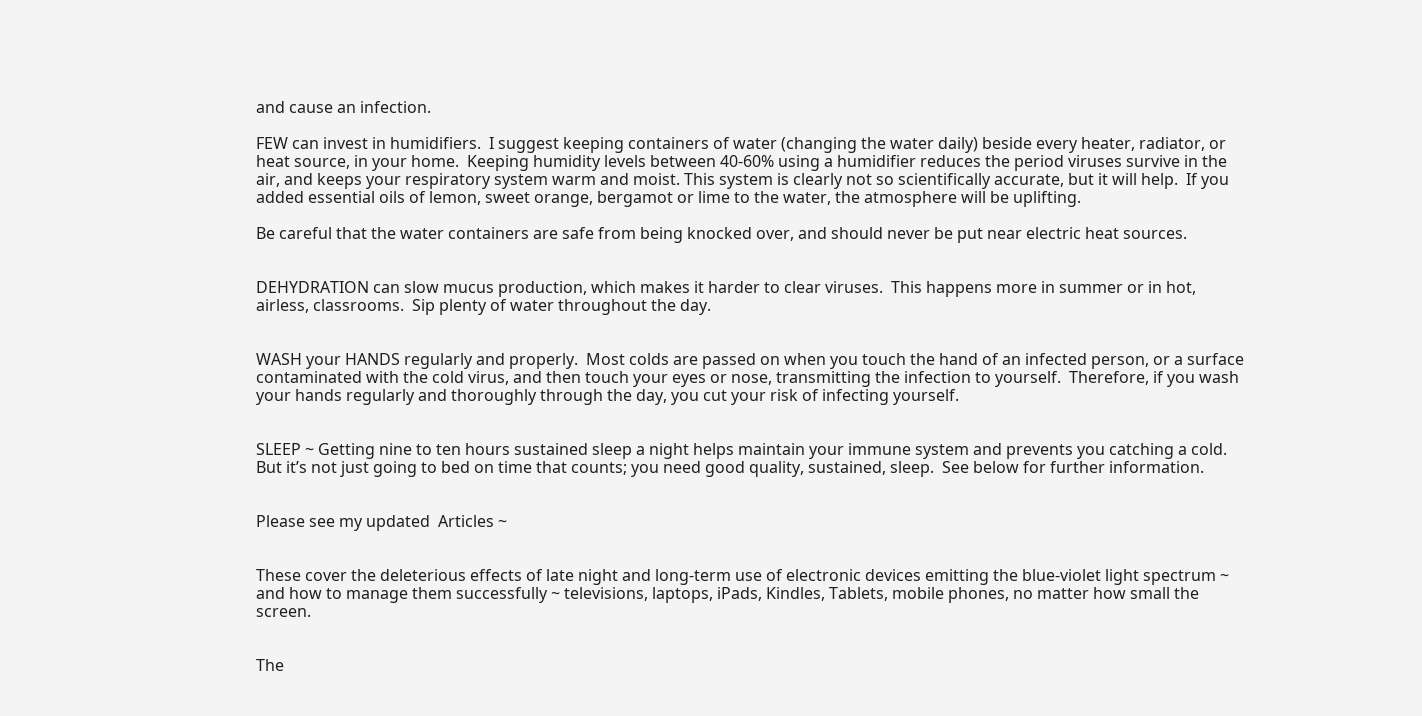and cause an infection.

FEW can invest in humidifiers.  I suggest keeping containers of water (changing the water daily) beside every heater, radiator, or heat source, in your home.  Keeping humidity levels between 40-60% using a humidifier reduces the period viruses survive in the air, and keeps your respiratory system warm and moist. This system is clearly not so scientifically accurate, but it will help.  If you added essential oils of lemon, sweet orange, bergamot or lime to the water, the atmosphere will be uplifting.

Be careful that the water containers are safe from being knocked over, and should never be put near electric heat sources.


DEHYDRATION can slow mucus production, which makes it harder to clear viruses.  This happens more in summer or in hot, airless, classrooms.  Sip plenty of water throughout the day.


WASH your HANDS regularly and properly.  Most colds are passed on when you touch the hand of an infected person, or a surface contaminated with the cold virus, and then touch your eyes or nose, transmitting the infection to yourself.  Therefore, if you wash your hands regularly and thoroughly through the day, you cut your risk of infecting yourself.


SLEEP ~ Getting nine to ten hours sustained sleep a night helps maintain your immune system and prevents you catching a cold.   But it’s not just going to bed on time that counts; you need good quality, sustained, sleep.  See below for further information.


Please see my updated  Articles ~


These cover the deleterious effects of late night and long-term use of electronic devices emitting the blue-violet light spectrum ~ and how to manage them successfully ~ televisions, laptops, iPads, Kindles, Tablets, mobile phones, no matter how small the screen.


The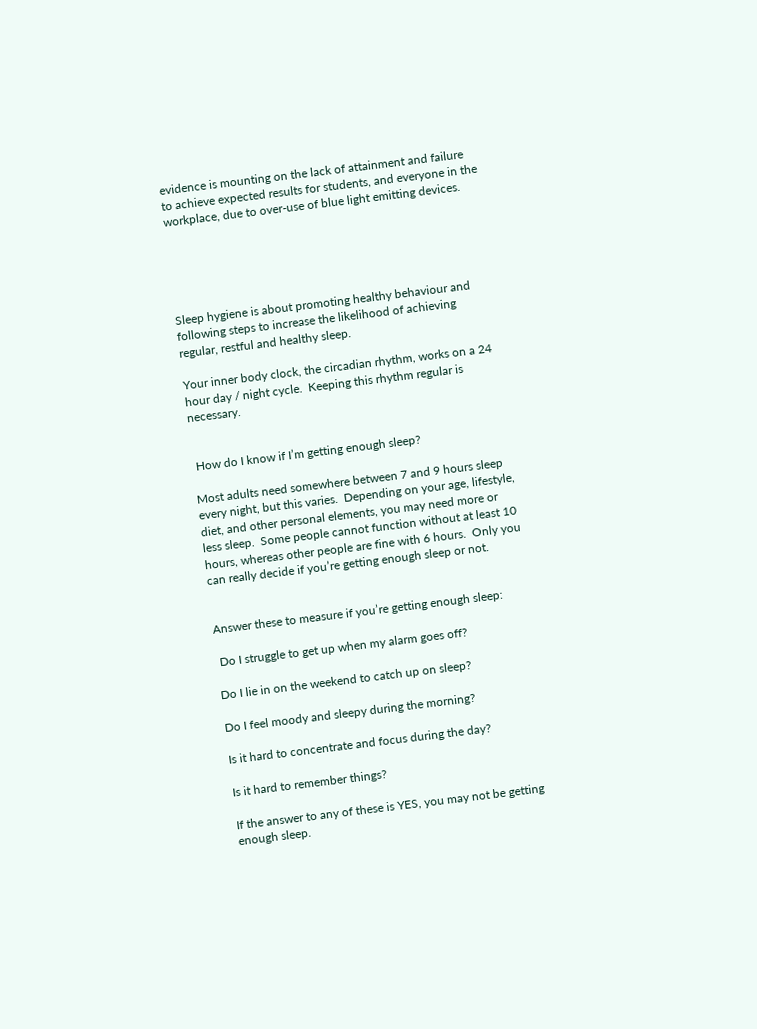evidence is mounting on the lack of attainment and failure to achieve expected results for students, and everyone in the workplace, due to over-use of blue light emitting devices.





Sleep hygiene is about promoting healthy behaviour and following steps to increase the likelihood of achieving regular, restful and healthy sleep.

Your inner body clock, the circadian rhythm, works on a 24 hour day / night cycle.  Keeping this rhythm regular is necessary.


 How do I know if I’m getting enough sleep?

Most adults need somewhere between 7 and 9 hours sleep every night, but this varies.  Depending on your age, lifestyle, diet, and other personal elements, you may need more or less sleep.  Some people cannot function without at least 10 hours, whereas other people are fine with 6 hours.  Only you can really decide if you’re getting enough sleep or not.


Answer these to measure if you’re getting enough sleep:

 Do I struggle to get up when my alarm goes off?

Do I lie in on the weekend to catch up on sleep?

Do I feel moody and sleepy during the morning?

Is it hard to concentrate and focus during the day?

Is it hard to remember things?

If the answer to any of these is YES, you may not be getting enough sleep.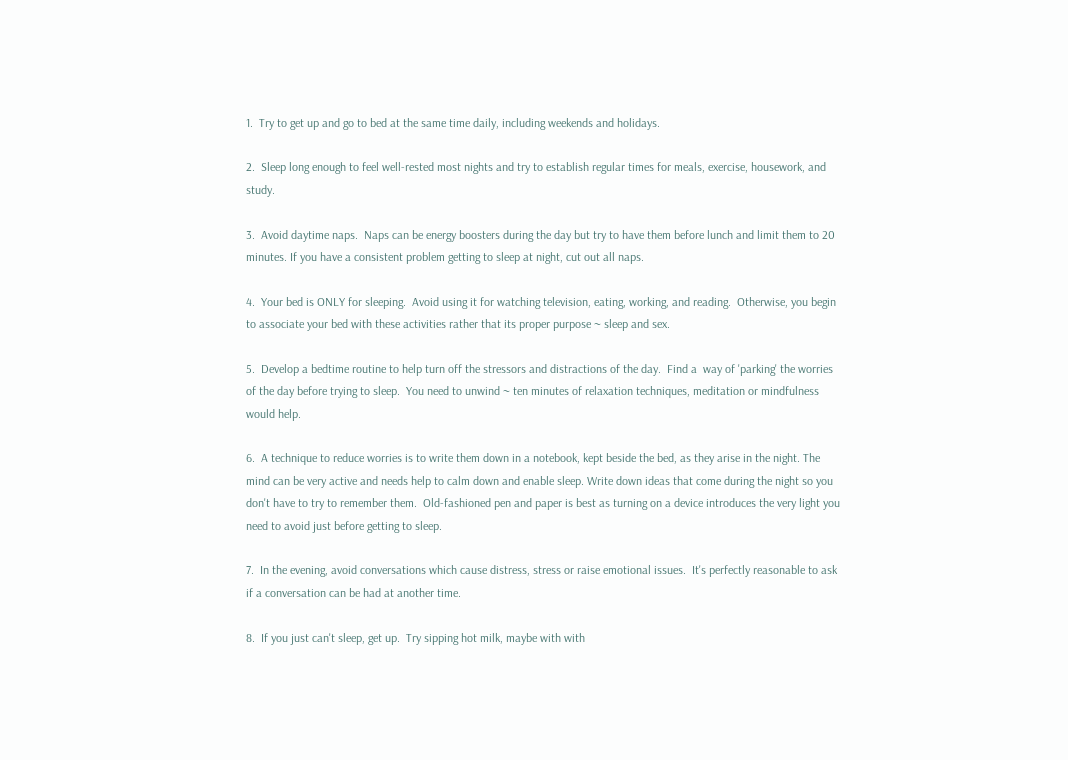1.  Try to get up and go to bed at the same time daily, including weekends and holidays.

2.  Sleep long enough to feel well-rested most nights and try to establish regular times for meals, exercise, housework, and study.

3.  Avoid daytime naps.  Naps can be energy boosters during the day but try to have them before lunch and limit them to 20 minutes. If you have a consistent problem getting to sleep at night, cut out all naps.

4.  Your bed is ONLY for sleeping.  Avoid using it for watching television, eating, working, and reading.  Otherwise, you begin to associate your bed with these activities rather that its proper purpose ~ sleep and sex.

5.  Develop a bedtime routine to help turn off the stressors and distractions of the day.  Find a  way of 'parking' the worries of the day before trying to sleep.  You need to unwind ~ ten minutes of relaxation techniques, meditation or mindfulness would help.

6.  A technique to reduce worries is to write them down in a notebook, kept beside the bed, as they arise in the night. The mind can be very active and needs help to calm down and enable sleep. Write down ideas that come during the night so you don't have to try to remember them.  Old-fashioned pen and paper is best as turning on a device introduces the very light you need to avoid just before getting to sleep.

7.  In the evening, avoid conversations which cause distress, stress or raise emotional issues.  It's perfectly reasonable to ask if a conversation can be had at another time.

8.  If you just can't sleep, get up.  Try sipping hot milk, maybe with with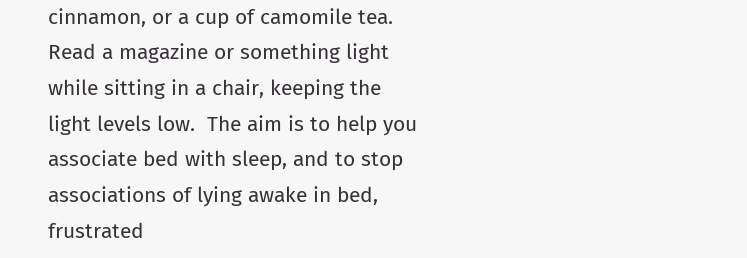cinnamon, or a cup of camomile tea.  Read a magazine or something light while sitting in a chair, keeping the light levels low.  The aim is to help you associate bed with sleep, and to stop associations of lying awake in bed, frustrated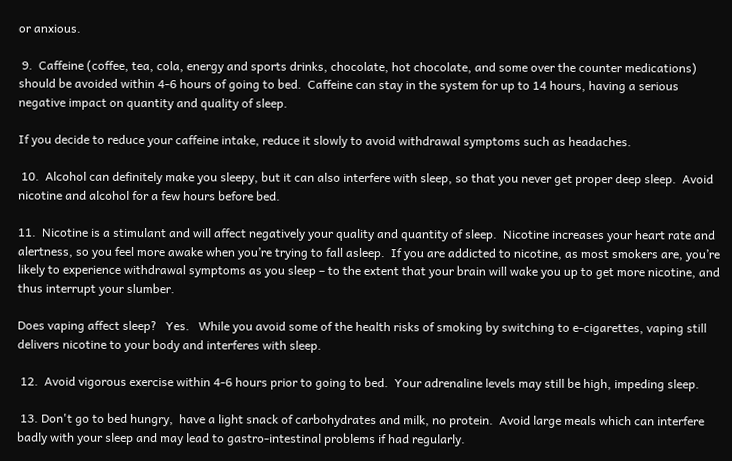or anxious.

 9.  Caffeine (coffee, tea, cola, energy and sports drinks, chocolate, hot chocolate, and some over the counter medications) should be avoided within 4-6 hours of going to bed.  Caffeine can stay in the system for up to 14 hours, having a serious negative impact on quantity and quality of sleep.

If you decide to reduce your caffeine intake, reduce it slowly to avoid withdrawal symptoms such as headaches.

 10.  Alcohol can definitely make you sleepy, but it can also interfere with sleep, so that you never get proper deep sleep.  Avoid nicotine and alcohol for a few hours before bed.

11.  Nicotine is a stimulant and will affect negatively your quality and quantity of sleep.  Nicotine increases your heart rate and alertness, so you feel more awake when you’re trying to fall asleep.  If you are addicted to nicotine, as most smokers are, you’re likely to experience withdrawal symptoms as you sleep – to the extent that your brain will wake you up to get more nicotine, and thus interrupt your slumber.

Does vaping affect sleep?   Yes.   While you avoid some of the health risks of smoking by switching to e-cigarettes, vaping still delivers nicotine to your body and interferes with sleep.

 12.  Avoid vigorous exercise within 4-6 hours prior to going to bed.  Your adrenaline levels may still be high, impeding sleep.

 13. Don't go to bed hungry,  have a light snack of carbohydrates and milk, no protein.  Avoid large meals which can interfere badly with your sleep and may lead to gastro-intestinal problems if had regularly.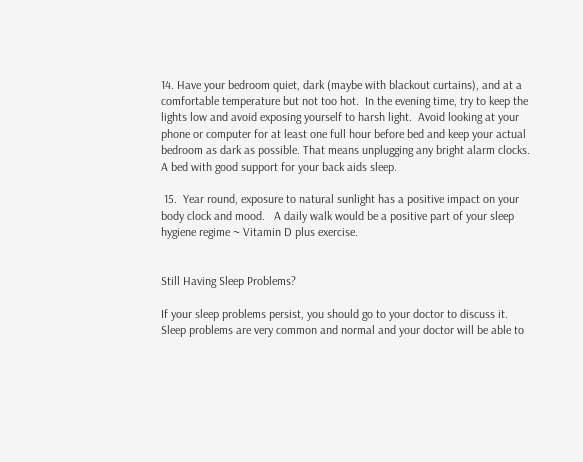14. Have your bedroom quiet, dark (maybe with blackout curtains), and at a comfortable temperature but not too hot.  In the evening time, try to keep the lights low and avoid exposing yourself to harsh light.  Avoid looking at your phone or computer for at least one full hour before bed and keep your actual bedroom as dark as possible. That means unplugging any bright alarm clocks.  A bed with good support for your back aids sleep.

 15.  Year round, exposure to natural sunlight has a positive impact on your body clock and mood.   A daily walk would be a positive part of your sleep hygiene regime ~ Vitamin D plus exercise.


Still Having Sleep Problems?

If your sleep problems persist, you should go to your doctor to discuss it.  Sleep problems are very common and normal and your doctor will be able to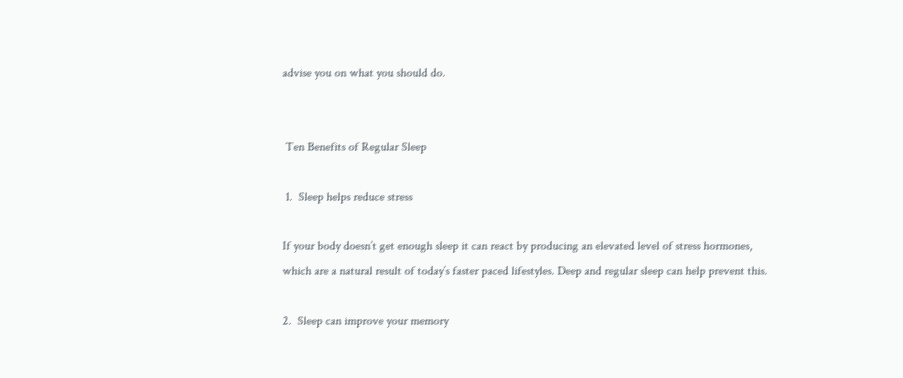advise you on what you should do.


 Ten Benefits of Regular Sleep

 1.  Sleep helps reduce stress

If your body doesn’t get enough sleep it can react by producing an elevated level of stress hormones, which are a natural result of today’s faster paced lifestyles. Deep and regular sleep can help prevent this.

2.  Sleep can improve your memory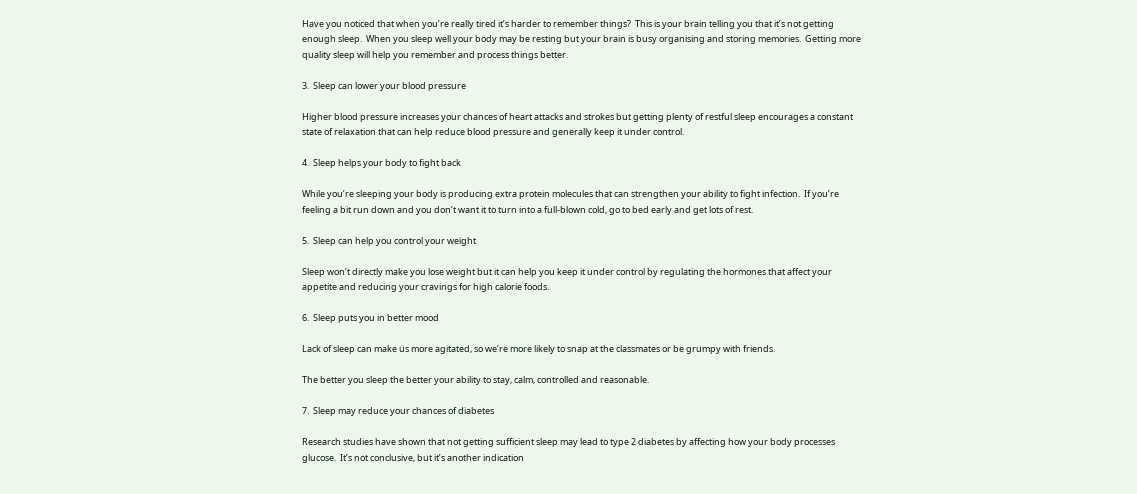Have you noticed that when you’re really tired it’s harder to remember things?  This is your brain telling you that it’s not getting enough sleep.  When you sleep well your body may be resting but your brain is busy organising and storing memories.  Getting more quality sleep will help you remember and process things better.

3.  Sleep can lower your blood pressure

Higher blood pressure increases your chances of heart attacks and strokes but getting plenty of restful sleep encourages a constant state of relaxation that can help reduce blood pressure and generally keep it under control.

4.  Sleep helps your body to fight back

While you’re sleeping your body is producing extra protein molecules that can strengthen your ability to fight infection.  If you’re feeling a bit run down and you don’t want it to turn into a full-blown cold, go to bed early and get lots of rest.

5.  Sleep can help you control your weight

Sleep won’t directly make you lose weight but it can help you keep it under control by regulating the hormones that affect your appetite and reducing your cravings for high calorie foods.

6.  Sleep puts you in better mood

Lack of sleep can make us more agitated, so we’re more likely to snap at the classmates or be grumpy with friends.

The better you sleep the better your ability to stay, calm, controlled and reasonable.

7.  Sleep may reduce your chances of diabetes

Research studies have shown that not getting sufficient sleep may lead to type 2 diabetes by affecting how your body processes glucose.  It’s not conclusive, but it’s another indication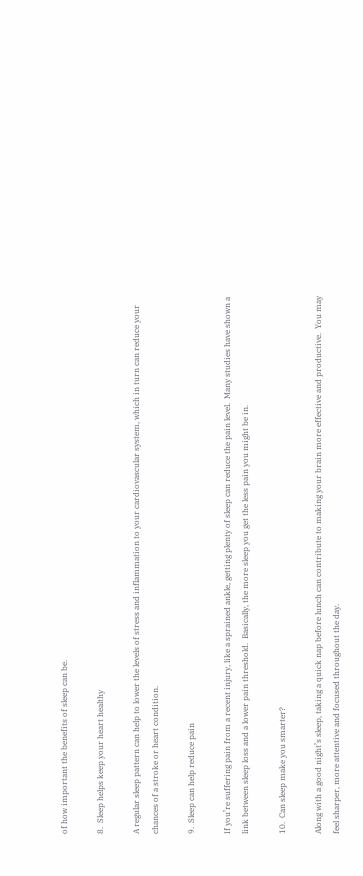of how important the benefits of sleep can be.

8.  Sleep helps keep your heart healthy

A regular sleep pattern can help to lower the levels of stress and inflammation to your cardiovascular system, which in turn can reduce your chances of a stroke or heart condition.

9.  Sleep can help reduce pain

If you’re suffering pain from a recent injury, like a sprained ankle, getting plenty of sleep can reduce the pain level.  Many studies have shown a link between sleep loss and a lower pain threshold.  Basically, the more sleep you get the less pain you might be in.

10.  Can sleep make you smarter?

Along with a good night’s sleep, taking a quick nap before lunch can contribute to making your brain more effective and productive.  You may feel sharper, more attentive and focused throughout the day.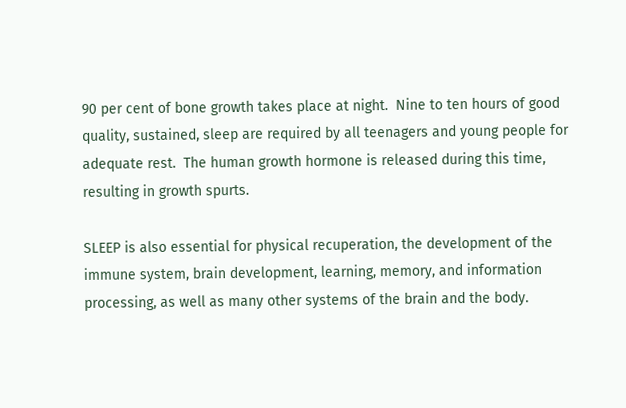90 per cent of bone growth takes place at night.  Nine to ten hours of good quality, sustained, sleep are required by all teenagers and young people for adequate rest.  The human growth hormone is released during this time, resulting in growth spurts.

SLEEP is also essential for physical recuperation, the development of the immune system, brain development, learning, memory, and information processing, as well as many other systems of the brain and the body.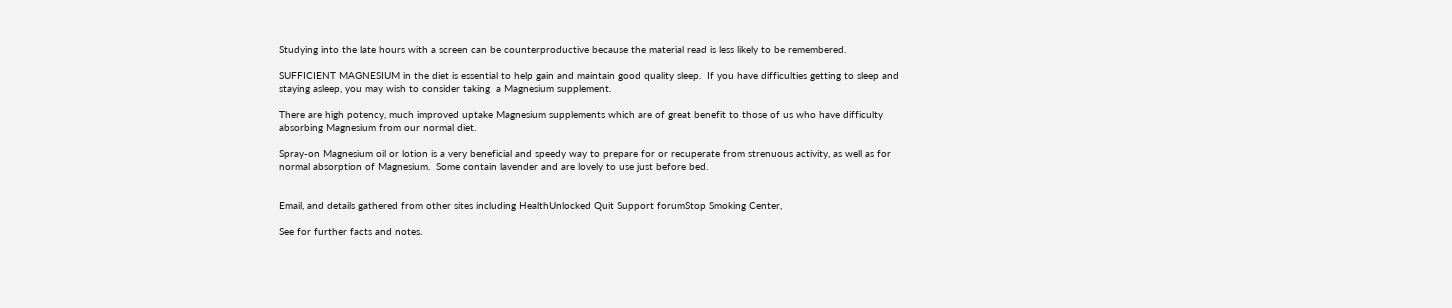Studying into the late hours with a screen can be counterproductive because the material read is less likely to be remembered.

SUFFICIENT MAGNESIUM in the diet is essential to help gain and maintain good quality sleep.  If you have difficulties getting to sleep and staying asleep, you may wish to consider taking  a Magnesium supplement.

There are high potency, much improved uptake Magnesium supplements which are of great benefit to those of us who have difficulty absorbing Magnesium from our normal diet.

Spray-on Magnesium oil or lotion is a very beneficial and speedy way to prepare for or recuperate from strenuous activity, as well as for normal absorption of Magnesium.  Some contain lavender and are lovely to use just before bed.


Email, and details gathered from other sites including HealthUnlocked Quit Support forumStop Smoking Center,

See for further facts and notes.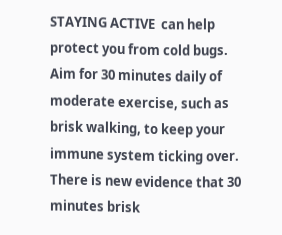STAYING ACTIVE  can help protect you from cold bugs.  Aim for 30 minutes daily of moderate exercise, such as brisk walking, to keep your immune system ticking over.  There is new evidence that 30 minutes brisk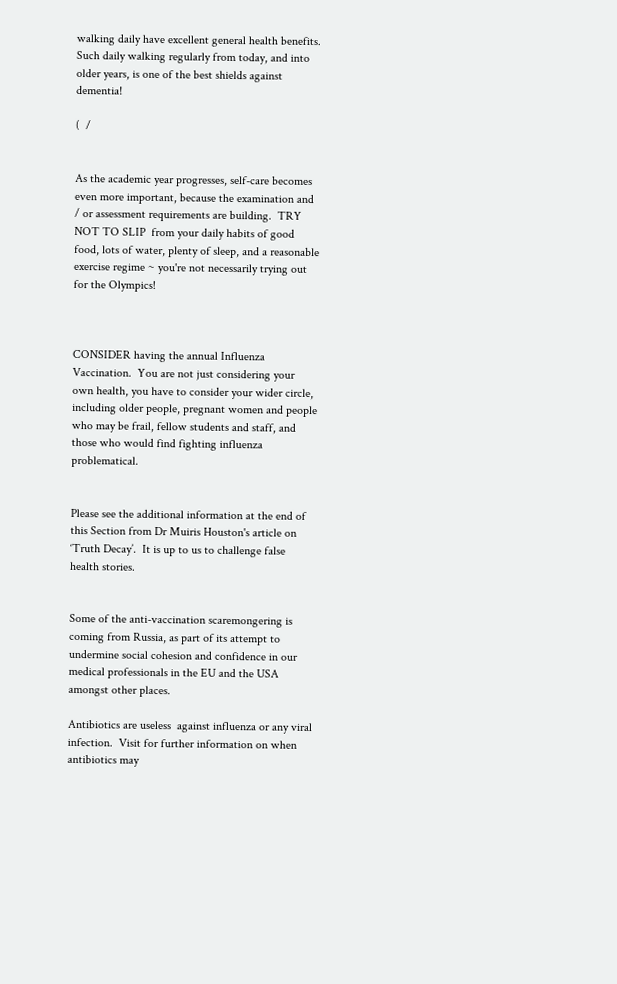walking daily have excellent general health benefits.  Such daily walking regularly from today, and into older years, is one of the best shields against dementia!

(  /


As the academic year progresses, self-care becomes even more important, because the examination and / or assessment requirements are building.  TRY NOT TO SLIP  from your daily habits of good food, lots of water, plenty of sleep, and a reasonable exercise regime ~ you're not necessarily trying out for the Olympics!



CONSIDER having the annual Influenza Vaccination.  You are not just considering your own health, you have to consider your wider circle, including older people, pregnant women and people who may be frail, fellow students and staff, and those who would find fighting influenza problematical.


Please see the additional information at the end of this Section from Dr Muiris Houston's article on ‘Truth Decay’.  It is up to us to challenge false health stories.


Some of the anti-vaccination scaremongering is coming from Russia, as part of its attempt to undermine social cohesion and confidence in our medical professionals in the EU and the USA amongst other places.

Antibiotics are useless  against influenza or any viral infection.  Visit for further information on when antibiotics may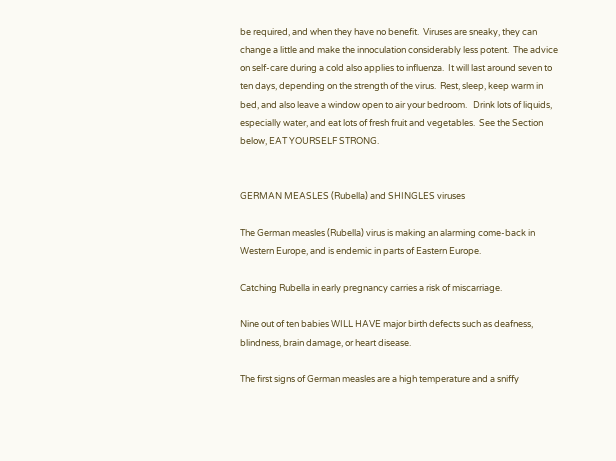be required, and when they have no benefit.  Viruses are sneaky, they can change a little and make the innoculation considerably less potent.  The advice on self-care during a cold also applies to influenza.  It will last around seven to ten days, depending on the strength of the virus.  Rest, sleep, keep warm in bed, and also leave a window open to air your bedroom.   Drink lots of liquids, especially water, and eat lots of fresh fruit and vegetables.  See the Section below, EAT YOURSELF STRONG.


GERMAN MEASLES (Rubella) and SHINGLES viruses

The German measles (Rubella) virus is making an alarming come-back in Western Europe, and is endemic in parts of Eastern Europe.

Catching Rubella in early pregnancy carries a risk of miscarriage.

Nine out of ten babies WILL HAVE major birth defects such as deafness, blindness, brain damage, or heart disease.

The first signs of German measles are a high temperature and a sniffy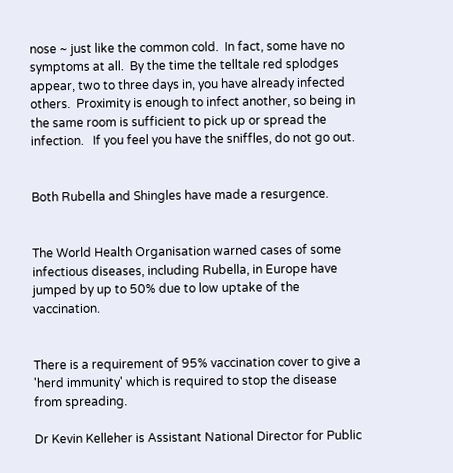nose ~ just like the common cold.  In fact, some have no symptoms at all.  By the time the telltale red splodges appear, two to three days in, you have already infected others.  Proximity is enough to infect another, so being in the same room is sufficient to pick up or spread the infection.   If you feel you have the sniffles, do not go out.


Both Rubella and Shingles have made a resurgence.


The World Health Organisation warned cases of some infectious diseases, including Rubella, in Europe have jumped by up to 50% due to low uptake of the vaccination.


There is a requirement of 95% vaccination cover to give a 'herd immunity' which is required to stop the disease from spreading.

Dr Kevin Kelleher is Assistant National Director for Public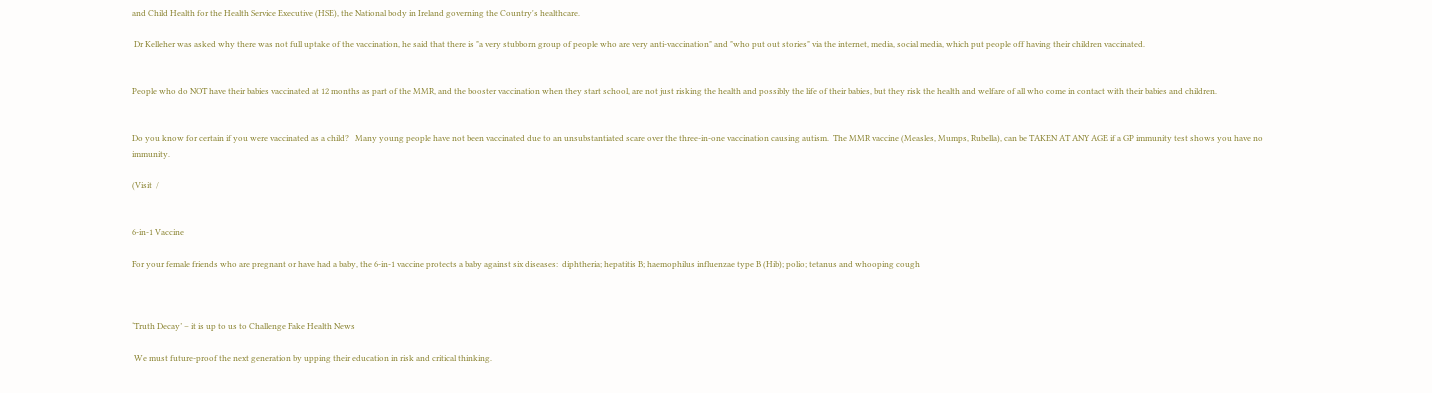and Child Health for the Health Service Executive (HSE), the National body in Ireland governing the Country's healthcare.

 Dr Kelleher was asked why there was not full uptake of the vaccination, he said that there is "a very stubborn group of people who are very anti-vaccination" and "who put out stories" via the internet, media, social media, which put people off having their children vaccinated.


People who do NOT have their babies vaccinated at 12 months as part of the MMR, and the booster vaccination when they start school, are not just risking the health and possibly the life of their babies, but they risk the health and welfare of all who come in contact with their babies and children.


Do you know for certain if you were vaccinated as a child?   Many young people have not been vaccinated due to an unsubstantiated scare over the three-in-one vaccination causing autism.  The MMR vaccine (Measles, Mumps, Rubella), can be TAKEN AT ANY AGE if a GP immunity test shows you have no immunity.

(Visit  /


6-in-1 Vaccine

For your female friends who are pregnant or have had a baby, the 6-in-1 vaccine protects a baby against six diseases:  diphtheria; hepatitis B; haemophilus influenzae type B (Hib); polio; tetanus and whooping cough



‘Truth Decay’ – it is up to us to Challenge Fake Health News

 We must future-proof the next generation by upping their education in risk and critical thinking.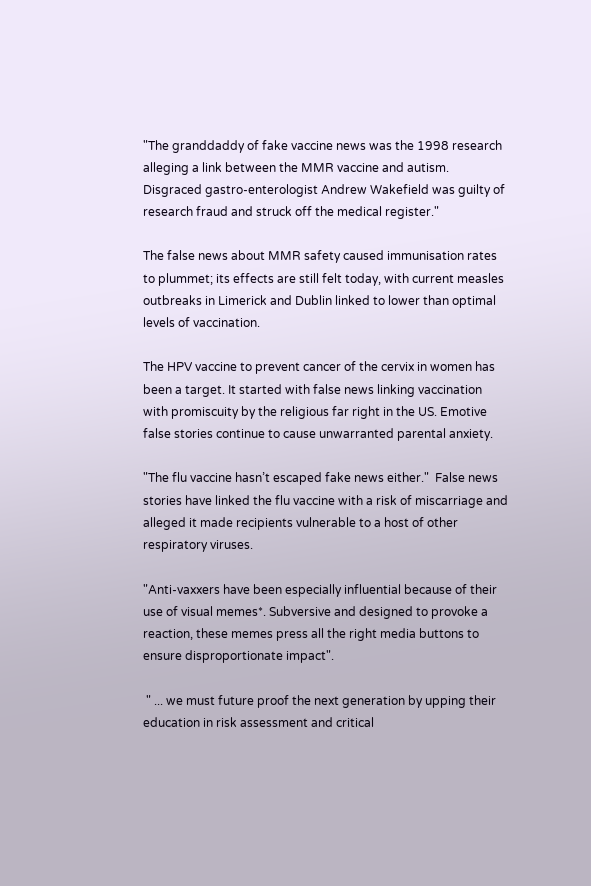"The granddaddy of fake vaccine news was the 1998 research alleging a link between the MMR vaccine and autism.   Disgraced gastro-enterologist Andrew Wakefield was guilty of research fraud and struck off the medical register."

The false news about MMR safety caused immunisation rates to plummet; its effects are still felt today, with current measles outbreaks in Limerick and Dublin linked to lower than optimal levels of vaccination.

The HPV vaccine to prevent cancer of the cervix in women has been a target. It started with false news linking vaccination with promiscuity by the religious far right in the US. Emotive false stories continue to cause unwarranted parental anxiety.

"The flu vaccine hasn’t escaped fake news either."  False news stories have linked the flu vaccine with a risk of miscarriage and alleged it made recipients vulnerable to a host of other respiratory viruses.

"Anti-vaxxers have been especially influential because of their use of visual memes*. Subversive and designed to provoke a reaction, these memes press all the right media buttons to ensure disproportionate impact".

 " ... we must future proof the next generation by upping their education in risk assessment and critical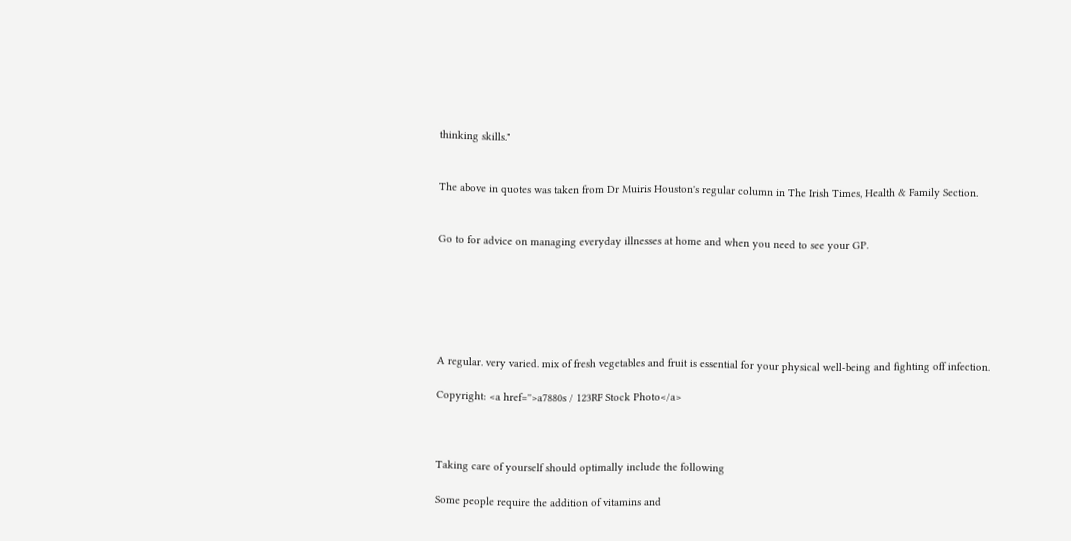thinking skills."


The above in quotes was taken from Dr Muiris Houston's regular column in The Irish Times, Health & Family Section.


Go to for advice on managing everyday illnesses at home and when you need to see your GP.






A regular. very varied. mix of fresh vegetables and fruit is essential for your physical well-being and fighting off infection.

Copyright: <a href=''>a7880s / 123RF Stock Photo</a>



Taking care of yourself should optimally include the following

Some people require the addition of vitamins and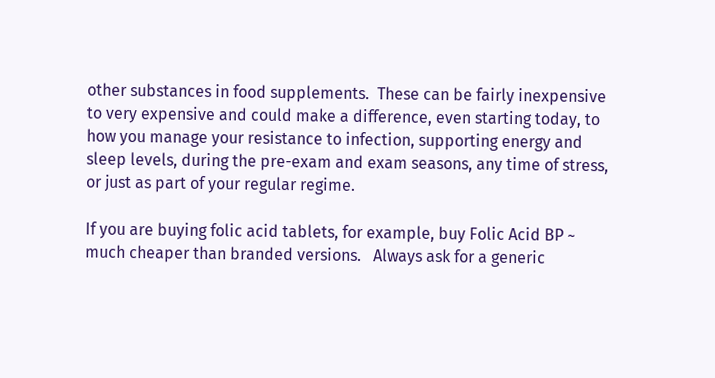other substances in food supplements.  These can be fairly inexpensive to very expensive and could make a difference, even starting today, to how you manage your resistance to infection, supporting energy and sleep levels, during the pre-exam and exam seasons, any time of stress, or just as part of your regular regime.

If you are buying folic acid tablets, for example, buy Folic Acid BP ~ much cheaper than branded versions.   Always ask for a generic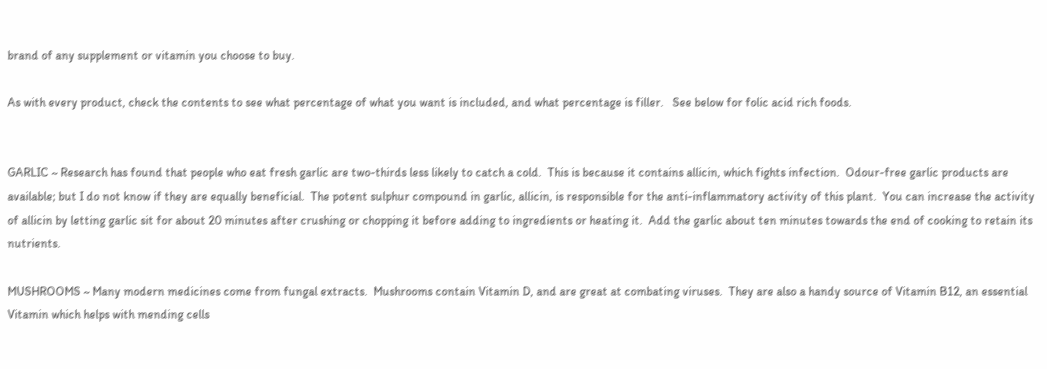brand of any supplement or vitamin you choose to buy.

As with every product, check the contents to see what percentage of what you want is included, and what percentage is filler.   See below for folic acid rich foods.


GARLIC ~ Research has found that people who eat fresh garlic are two-thirds less likely to catch a cold.  This is because it contains allicin, which fights infection.  Odour-free garlic products are available; but I do not know if they are equally beneficial.  The potent sulphur compound in garlic, allicin, is responsible for the anti-inflammatory activity of this plant.  You can increase the activity of allicin by letting garlic sit for about 20 minutes after crushing or chopping it before adding to ingredients or heating it.  Add the garlic about ten minutes towards the end of cooking to retain its nutrients.

MUSHROOMS ~ Many modern medicines come from fungal extracts.  Mushrooms contain Vitamin D, and are great at combating viruses.  They are also a handy source of Vitamin B12, an essential Vitamin which helps with mending cells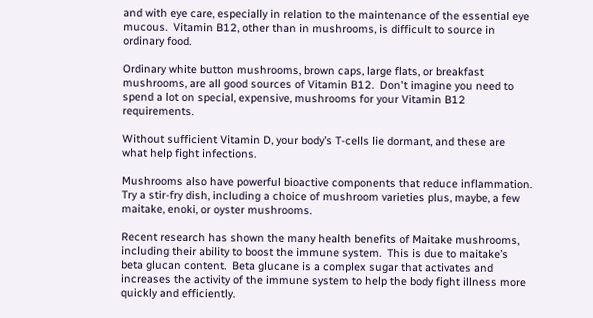and with eye care, especially in relation to the maintenance of the essential eye mucous.  Vitamin B12, other than in mushrooms, is difficult to source in ordinary food.

Ordinary white button mushrooms, brown caps, large flats, or breakfast mushrooms, are all good sources of Vitamin B12.  Don't imagine you need to spend a lot on special, expensive, mushrooms for your Vitamin B12 requirements.

Without sufficient Vitamin D, your body’s T-cells lie dormant, and these are what help fight infections.

Mushrooms also have powerful bioactive components that reduce inflammation.  Try a stir-fry dish, including a choice of mushroom varieties plus, maybe, a few maitake, enoki, or oyster mushrooms.

Recent research has shown the many health benefits of Maitake mushrooms, including their ability to boost the immune system.  This is due to maitake’s beta glucan content.  Beta glucane is a complex sugar that activates and increases the activity of the immune system to help the body fight illness more quickly and efficiently.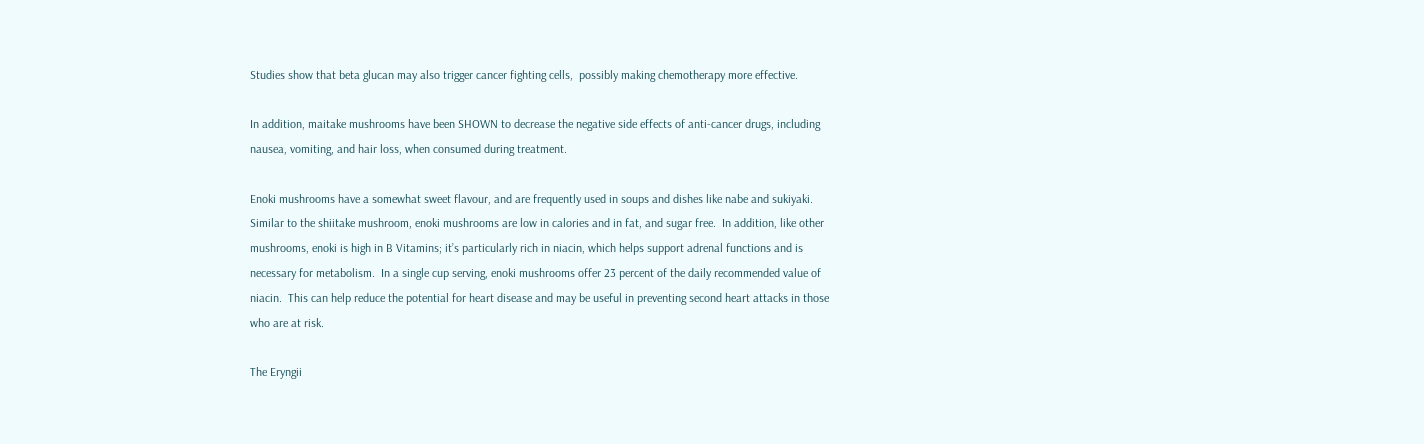Studies show that beta glucan may also trigger cancer fighting cells,  possibly making chemotherapy more effective.

In addition, maitake mushrooms have been SHOWN to decrease the negative side effects of anti-cancer drugs, including nausea, vomiting, and hair loss, when consumed during treatment.

Enoki mushrooms have a somewhat sweet flavour, and are frequently used in soups and dishes like nabe and sukiyaki.  Similar to the shiitake mushroom, enoki mushrooms are low in calories and in fat, and sugar free.  In addition, like other mushrooms, enoki is high in B Vitamins; it’s particularly rich in niacin, which helps support adrenal functions and is necessary for metabolism.  In a single cup serving, enoki mushrooms offer 23 percent of the daily recommended value of niacin.  This can help reduce the potential for heart disease and may be useful in preventing second heart attacks in those who are at risk.

The Eryngii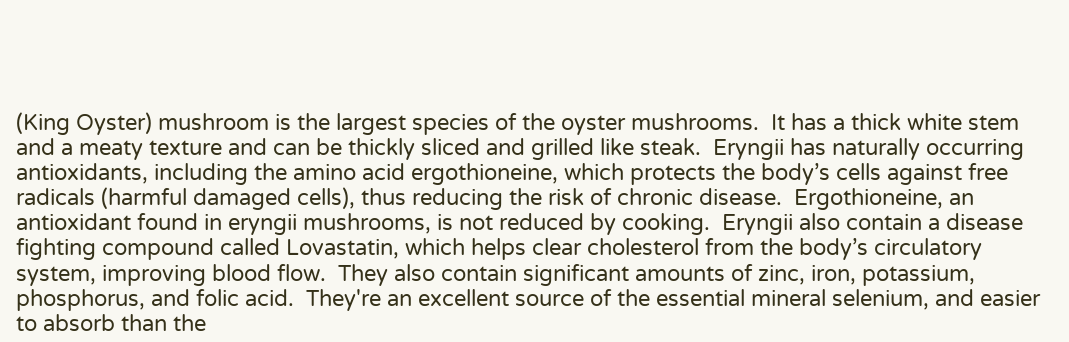(King Oyster) mushroom is the largest species of the oyster mushrooms.  It has a thick white stem and a meaty texture and can be thickly sliced and grilled like steak.  Eryngii has naturally occurring antioxidants, including the amino acid ergothioneine, which protects the body’s cells against free radicals (harmful damaged cells), thus reducing the risk of chronic disease.  Ergothioneine, an antioxidant found in eryngii mushrooms, is not reduced by cooking.  Eryngii also contain a disease fighting compound called Lovastatin, which helps clear cholesterol from the body’s circulatory system, improving blood flow.  They also contain significant amounts of zinc, iron, potassium, phosphorus, and folic acid.  They're an excellent source of the essential mineral selenium, and easier to absorb than the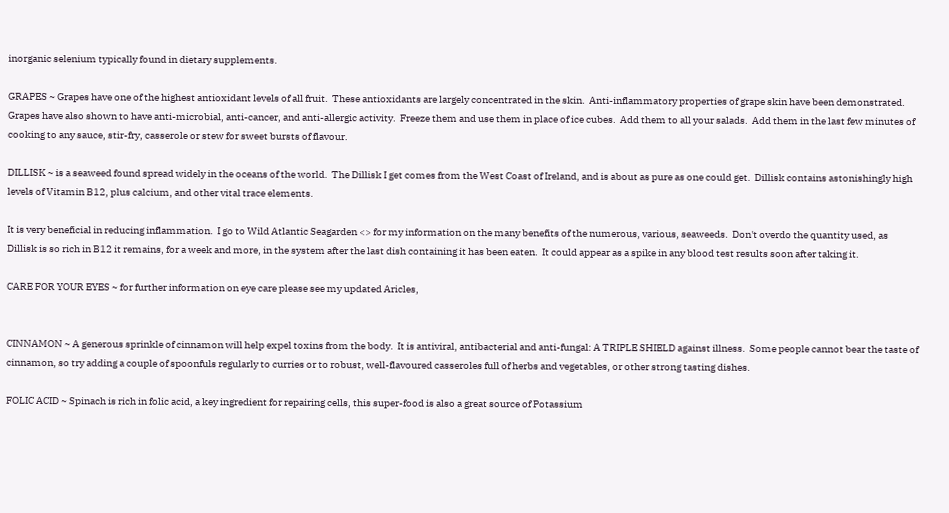inorganic selenium typically found in dietary supplements.

GRAPES ~ Grapes have one of the highest antioxidant levels of all fruit.  These antioxidants are largely concentrated in the skin.  Anti-inflammatory properties of grape skin have been demonstrated.  Grapes have also shown to have anti-microbial, anti-cancer, and anti-allergic activity.  Freeze them and use them in place of ice cubes.  Add them to all your salads.  Add them in the last few minutes of cooking to any sauce, stir-fry, casserole or stew for sweet bursts of flavour.

DILLISK ~ is a seaweed found spread widely in the oceans of the world.  The Dillisk I get comes from the West Coast of Ireland, and is about as pure as one could get.  Dillisk contains astonishingly high levels of Vitamin B12, plus calcium, and other vital trace elements.

It is very beneficial in reducing inflammation.  I go to Wild Atlantic Seagarden <> for my information on the many benefits of the numerous, various, seaweeds.  Don't overdo the quantity used, as Dillisk is so rich in B12 it remains, for a week and more, in the system after the last dish containing it has been eaten.  It could appear as a spike in any blood test results soon after taking it.

CARE FOR YOUR EYES ~ for further information on eye care please see my updated Aricles,


CINNAMON ~ A generous sprinkle of cinnamon will help expel toxins from the body.  It is antiviral, antibacterial and anti-fungal: A TRIPLE SHIELD against illness.  Some people cannot bear the taste of cinnamon, so try adding a couple of spoonfuls regularly to curries or to robust, well-flavoured casseroles full of herbs and vegetables, or other strong tasting dishes.

FOLIC ACID ~ Spinach is rich in folic acid, a key ingredient for repairing cells, this super-food is also a great source of Potassium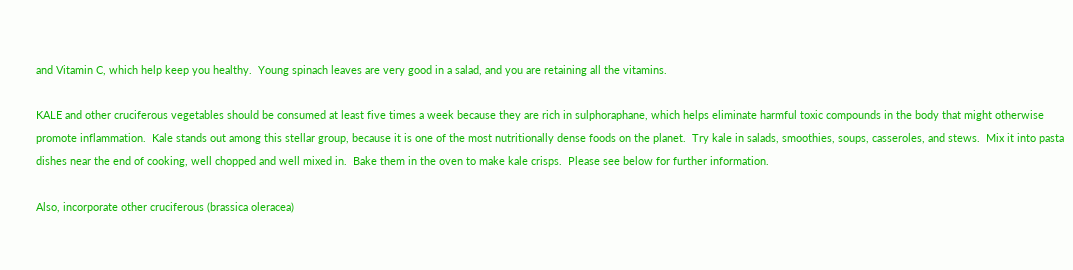and Vitamin C, which help keep you healthy.  Young spinach leaves are very good in a salad, and you are retaining all the vitamins.

KALE and other cruciferous vegetables should be consumed at least five times a week because they are rich in sulphoraphane, which helps eliminate harmful toxic compounds in the body that might otherwise promote inflammation.  Kale stands out among this stellar group, because it is one of the most nutritionally dense foods on the planet.  Try kale in salads, smoothies, soups, casseroles, and stews.  Mix it into pasta dishes near the end of cooking, well chopped and well mixed in.  Bake them in the oven to make kale crisps.  Please see below for further information.

Also, incorporate other cruciferous (brassica oleracea)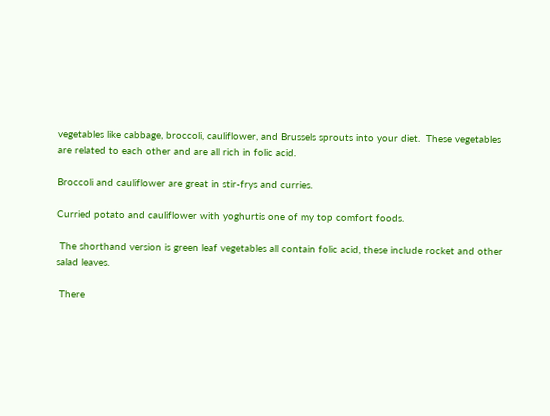vegetables like cabbage, broccoli, cauliflower, and Brussels sprouts into your diet.  These vegetables are related to each other and are all rich in folic acid.

Broccoli and cauliflower are great in stir-frys and curries.

Curried potato and cauliflower with yoghurtis one of my top comfort foods.

 The shorthand version is green leaf vegetables all contain folic acid, these include rocket and other salad leaves.

 There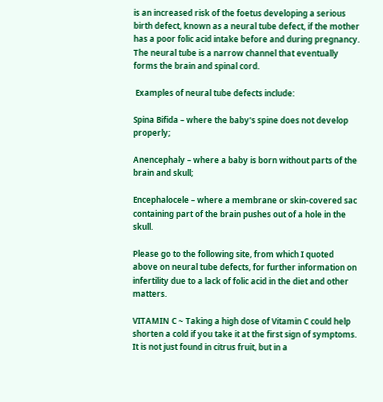is an increased risk of the foetus developing a serious birth defect, known as a neural tube defect, if the mother has a poor folic acid intake before and during pregnancy. The neural tube is a narrow channel that eventually forms the brain and spinal cord.

 Examples of neural tube defects include:

Spina Bifida – where the baby's spine does not develop properly;

Anencephaly – where a baby is born without parts of the brain and skull;

Encephalocele – where a membrane or skin-covered sac containing part of the brain pushes out of a hole in the skull.

Please go to the following site, from which I quoted above on neural tube defects, for further information on infertility due to a lack of folic acid in the diet and other matters.

VITAMIN C ~ Taking a high dose of Vitamin C could help shorten a cold if you take it at the first sign of symptoms.  It is not just found in citrus fruit, but in a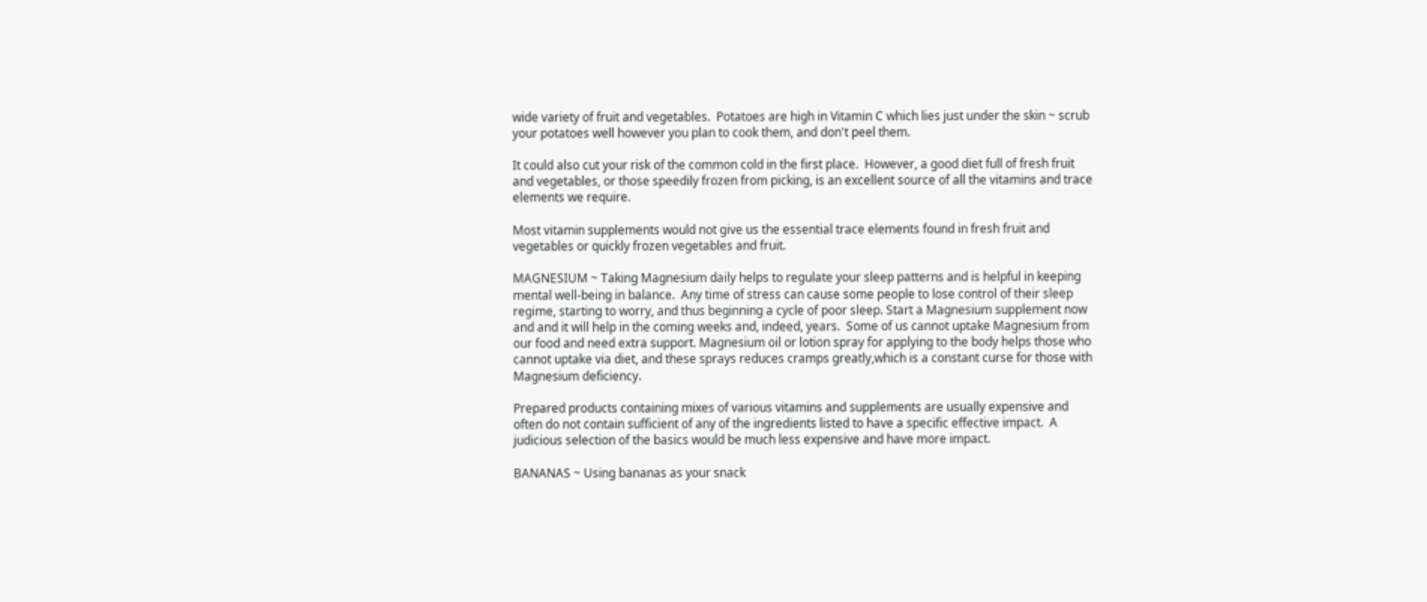wide variety of fruit and vegetables.  Potatoes are high in Vitamin C which lies just under the skin ~ scrub your potatoes well however you plan to cook them, and don't peel them.

It could also cut your risk of the common cold in the first place.  However, a good diet full of fresh fruit and vegetables, or those speedily frozen from picking, is an excellent source of all the vitamins and trace elements we require.

Most vitamin supplements would not give us the essential trace elements found in fresh fruit and vegetables or quickly frozen vegetables and fruit.

MAGNESIUM ~ Taking Magnesium daily helps to regulate your sleep patterns and is helpful in keeping mental well-being in balance.  Any time of stress can cause some people to lose control of their sleep regime, starting to worry, and thus beginning a cycle of poor sleep. Start a Magnesium supplement now and and it will help in the coming weeks and, indeed, years.  Some of us cannot uptake Magnesium from our food and need extra support. Magnesium oil or lotion spray for applying to the body helps those who cannot uptake via diet, and these sprays reduces cramps greatly,which is a constant curse for those with Magnesium deficiency.

Prepared products containing mixes of various vitamins and supplements are usually expensive and often do not contain sufficient of any of the ingredients listed to have a specific effective impact.  A judicious selection of the basics would be much less expensive and have more impact.

BANANAS ~ Using bananas as your snack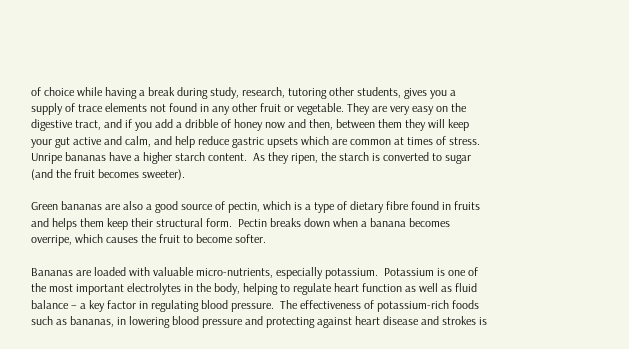of choice while having a break during study, research, tutoring other students, gives you a supply of trace elements not found in any other fruit or vegetable. They are very easy on the digestive tract, and if you add a dribble of honey now and then, between them they will keep your gut active and calm, and help reduce gastric upsets which are common at times of stress. Unripe bananas have a higher starch content.  As they ripen, the starch is converted to sugar (and the fruit becomes sweeter).

Green bananas are also a good source of pectin, which is a type of dietary fibre found in fruits and helps them keep their structural form.  Pectin breaks down when a banana becomes overripe, which causes the fruit to become softer.

Bananas are loaded with valuable micro-nutrients, especially potassium.  Potassium is one of the most important electrolytes in the body, helping to regulate heart function as well as fluid balance – a key factor in regulating blood pressure.  The effectiveness of potassium-rich foods such as bananas, in lowering blood pressure and protecting against heart disease and strokes is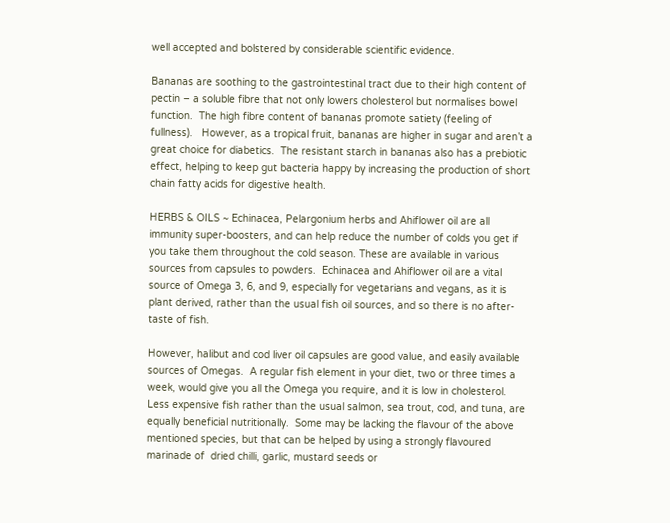well accepted and bolstered by considerable scientific evidence.

Bananas are soothing to the gastrointestinal tract due to their high content of pectin – a soluble fibre that not only lowers cholesterol but normalises bowel function.  The high fibre content of bananas promote satiety (feeling of fullness).   However, as a tropical fruit, bananas are higher in sugar and aren’t a great choice for diabetics.  The resistant starch in bananas also has a prebiotic effect, helping to keep gut bacteria happy by increasing the production of short chain fatty acids for digestive health.

HERBS & OILS ~ Echinacea, Pelargonium herbs and Ahiflower oil are all immunity super-boosters, and can help reduce the number of colds you get if you take them throughout the cold season. These are available in various sources from capsules to powders.  Echinacea and Ahiflower oil are a vital source of Omega 3, 6, and 9, especially for vegetarians and vegans, as it is plant derived, rather than the usual fish oil sources, and so there is no after-taste of fish.

However, halibut and cod liver oil capsules are good value, and easily available sources of Omegas.  A regular fish element in your diet, two or three times a week, would give you all the Omega you require, and it is low in cholesterol.  Less expensive fish rather than the usual salmon, sea trout, cod, and tuna, are equally beneficial nutritionally.  Some may be lacking the flavour of the above mentioned species, but that can be helped by using a strongly flavoured marinade of  dried chilli, garlic, mustard seeds or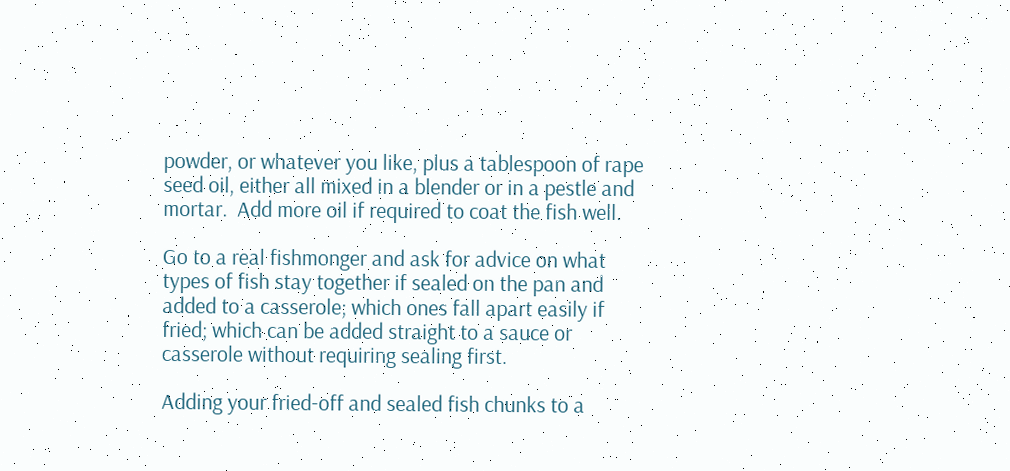powder, or whatever you like, plus a tablespoon of rape seed oil, either all mixed in a blender or in a pestle and mortar.  Add more oil if required to coat the fish well.

Go to a real fishmonger and ask for advice on what types of fish stay together if sealed on the pan and added to a casserole; which ones fall apart easily if fried; which can be added straight to a sauce or casserole without requiring sealing first.

Adding your fried-off and sealed fish chunks to a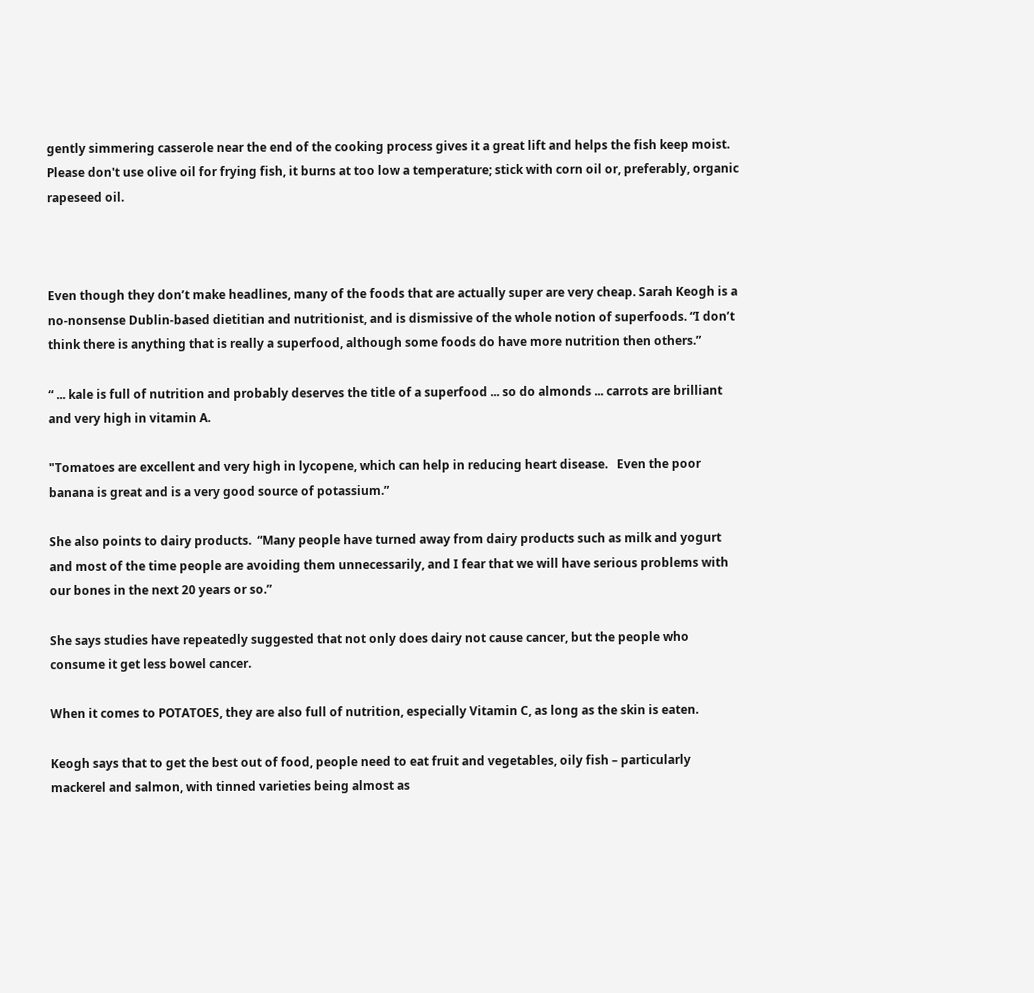gently simmering casserole near the end of the cooking process gives it a great lift and helps the fish keep moist.  Please don't use olive oil for frying fish, it burns at too low a temperature; stick with corn oil or, preferably, organic rapeseed oil.



Even though they don’t make headlines, many of the foods that are actually super are very cheap. Sarah Keogh is a no-nonsense Dublin-based dietitian and nutritionist, and is dismissive of the whole notion of superfoods. “I don’t think there is anything that is really a superfood, although some foods do have more nutrition then others.”

“ ... kale is full of nutrition and probably deserves the title of a superfood ... so do almonds ... carrots are brilliant and very high in vitamin A.

"Tomatoes are excellent and very high in lycopene, which can help in reducing heart disease.   Even the poor banana is great and is a very good source of potassium.”

She also points to dairy products.  “Many people have turned away from dairy products such as milk and yogurt and most of the time people are avoiding them unnecessarily, and I fear that we will have serious problems with our bones in the next 20 years or so.”

She says studies have repeatedly suggested that not only does dairy not cause cancer, but the people who consume it get less bowel cancer.

When it comes to POTATOES, they are also full of nutrition, especially Vitamin C, as long as the skin is eaten.

Keogh says that to get the best out of food, people need to eat fruit and vegetables, oily fish – particularly mackerel and salmon, with tinned varieties being almost as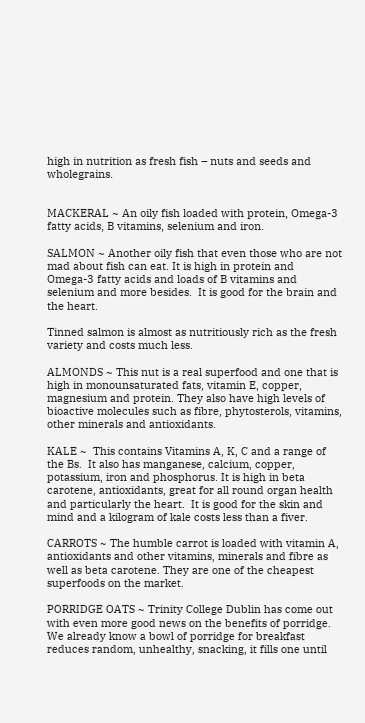high in nutrition as fresh fish – nuts and seeds and wholegrains.


MACKERAL ~ An oily fish loaded with protein, Omega-3 fatty acids, B vitamins, selenium and iron.

SALMON ~ Another oily fish that even those who are not mad about fish can eat. It is high in protein and Omega-3 fatty acids and loads of B vitamins and selenium and more besides.  It is good for the brain and the heart.

Tinned salmon is almost as nutritiously rich as the fresh variety and costs much less.

ALMONDS ~ This nut is a real superfood and one that is high in monounsaturated fats, vitamin E, copper, magnesium and protein. They also have high levels of bioactive molecules such as fibre, phytosterols, vitamins, other minerals and antioxidants.

KALE ~  This contains Vitamins A, K, C and a range of the Bs.  It also has manganese, calcium, copper, potassium, iron and phosphorus. It is high in beta carotene, antioxidants, great for all round organ health and particularly the heart.  It is good for the skin and mind and a kilogram of kale costs less than a fiver.

CARROTS ~ The humble carrot is loaded with vitamin A, antioxidants and other vitamins, minerals and fibre as well as beta carotene. They are one of the cheapest superfoods on the market.

PORRIDGE OATS ~ Trinity College Dublin has come out with even more good news on the benefits of porridge.  We already know a bowl of porridge for breakfast reduces random, unhealthy, snacking, it fills one until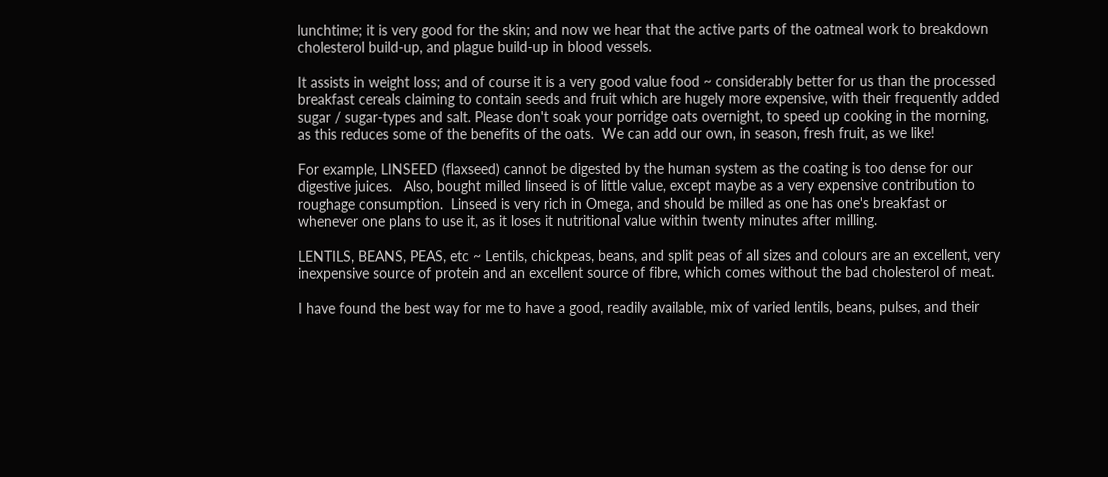lunchtime; it is very good for the skin; and now we hear that the active parts of the oatmeal work to breakdown cholesterol build-up, and plague build-up in blood vessels.

It assists in weight loss; and of course it is a very good value food ~ considerably better for us than the processed breakfast cereals claiming to contain seeds and fruit which are hugely more expensive, with their frequently added sugar / sugar-types and salt. Please don't soak your porridge oats overnight, to speed up cooking in the morning, as this reduces some of the benefits of the oats.  We can add our own, in season, fresh fruit, as we like!

For example, LINSEED (flaxseed) cannot be digested by the human system as the coating is too dense for our digestive juices.   Also, bought milled linseed is of little value, except maybe as a very expensive contribution to roughage consumption.  Linseed is very rich in Omega, and should be milled as one has one's breakfast or whenever one plans to use it, as it loses it nutritional value within twenty minutes after milling.

LENTILS, BEANS, PEAS, etc ~ Lentils, chickpeas, beans, and split peas of all sizes and colours are an excellent, very inexpensive source of protein and an excellent source of fibre, which comes without the bad cholesterol of meat.

I have found the best way for me to have a good, readily available, mix of varied lentils, beans, pulses, and their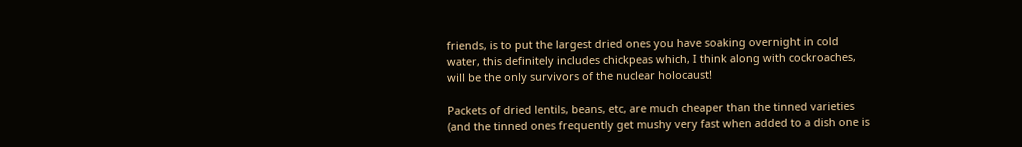friends, is to put the largest dried ones you have soaking overnight in cold water, this definitely includes chickpeas which, I think along with cockroaches, will be the only survivors of the nuclear holocaust!

Packets of dried lentils, beans, etc, are much cheaper than the tinned varieties (and the tinned ones frequently get mushy very fast when added to a dish one is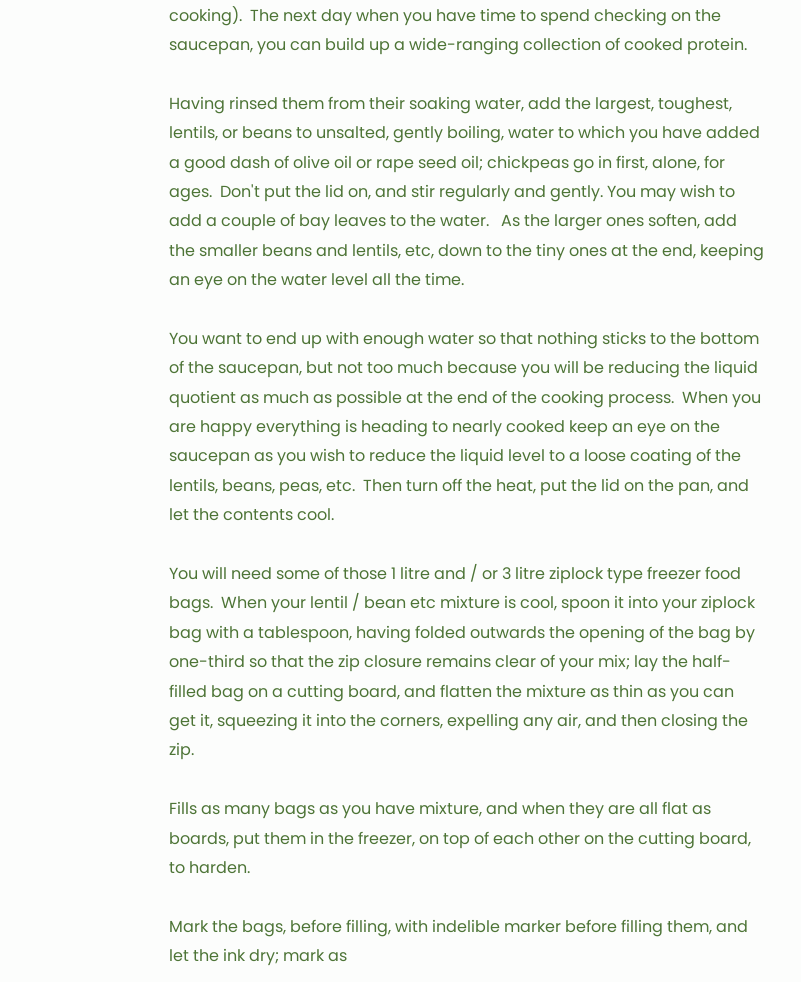cooking).  The next day when you have time to spend checking on the saucepan, you can build up a wide-ranging collection of cooked protein.

Having rinsed them from their soaking water, add the largest, toughest, lentils, or beans to unsalted, gently boiling, water to which you have added a good dash of olive oil or rape seed oil; chickpeas go in first, alone, for ages.  Don't put the lid on, and stir regularly and gently. You may wish to add a couple of bay leaves to the water.   As the larger ones soften, add the smaller beans and lentils, etc, down to the tiny ones at the end, keeping an eye on the water level all the time.

You want to end up with enough water so that nothing sticks to the bottom of the saucepan, but not too much because you will be reducing the liquid quotient as much as possible at the end of the cooking process.  When you are happy everything is heading to nearly cooked keep an eye on the saucepan as you wish to reduce the liquid level to a loose coating of the lentils, beans, peas, etc.  Then turn off the heat, put the lid on the pan, and let the contents cool.

You will need some of those 1 litre and / or 3 litre ziplock type freezer food bags.  When your lentil / bean etc mixture is cool, spoon it into your ziplock bag with a tablespoon, having folded outwards the opening of the bag by one-third so that the zip closure remains clear of your mix; lay the half-filled bag on a cutting board, and flatten the mixture as thin as you can get it, squeezing it into the corners, expelling any air, and then closing the zip.

Fills as many bags as you have mixture, and when they are all flat as boards, put them in the freezer, on top of each other on the cutting board, to harden.

Mark the bags, before filling, with indelible marker before filling them, and let the ink dry; mark as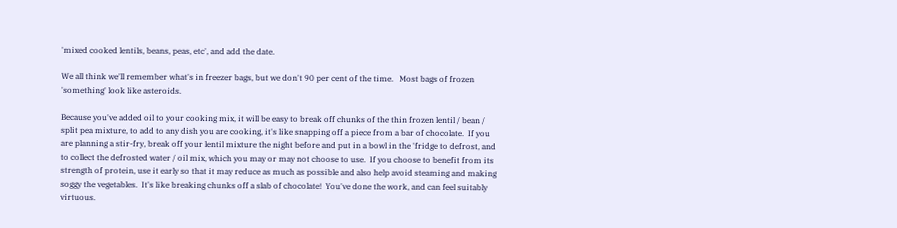'mixed cooked lentils, beans, peas, etc', and add the date.

We all think we'll remember what's in freezer bags, but we don't 90 per cent of the time.   Most bags of frozen 'something' look like asteroids.

Because you've added oil to your cooking mix, it will be easy to break off chunks of the thin frozen lentil / bean / split pea mixture, to add to any dish you are cooking, it's like snapping off a piece from a bar of chocolate.  If you are planning a stir-fry, break off your lentil mixture the night before and put in a bowl in the 'fridge to defrost, and to collect the defrosted water / oil mix, which you may or may not choose to use.  If you choose to benefit from its strength of protein, use it early so that it may reduce as much as possible and also help avoid steaming and making soggy the vegetables.  It's like breaking chunks off a slab of chocolate!  You've done the work, and can feel suitably virtuous.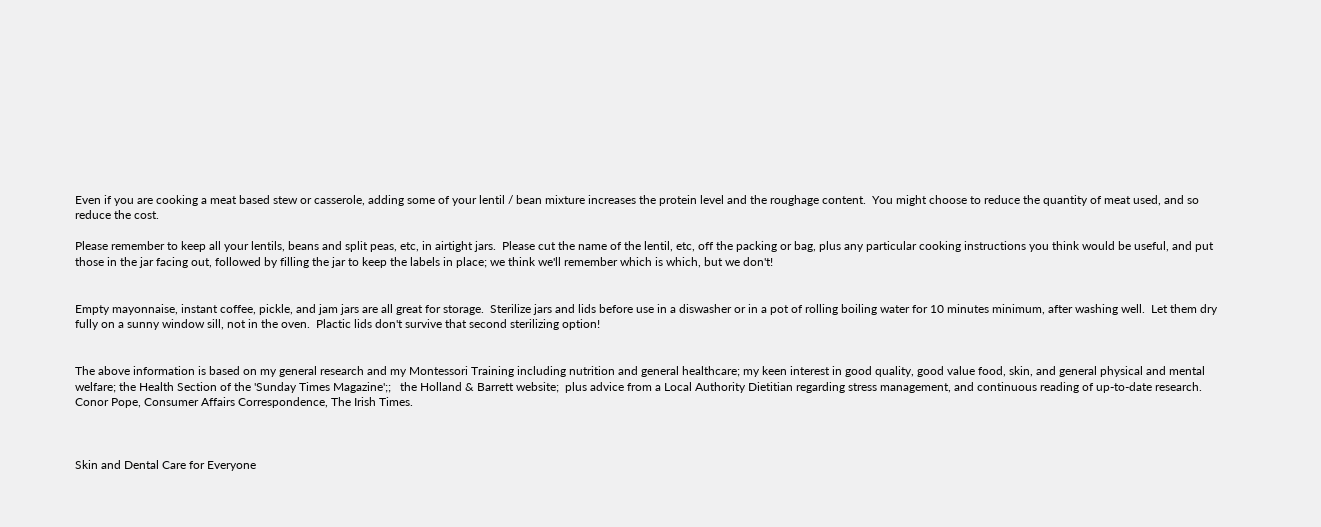Even if you are cooking a meat based stew or casserole, adding some of your lentil / bean mixture increases the protein level and the roughage content.  You might choose to reduce the quantity of meat used, and so reduce the cost.

Please remember to keep all your lentils, beans and split peas, etc, in airtight jars.  Please cut the name of the lentil, etc, off the packing or bag, plus any particular cooking instructions you think would be useful, and put those in the jar facing out, followed by filling the jar to keep the labels in place; we think we'll remember which is which, but we don't!


Empty mayonnaise, instant coffee, pickle, and jam jars are all great for storage.  Sterilize jars and lids before use in a diswasher or in a pot of rolling boiling water for 10 minutes minimum, after washing well.  Let them dry fully on a sunny window sill, not in the oven.  Plactic lids don't survive that second sterilizing option!


The above information is based on my general research and my Montessori Training including nutrition and general healthcare; my keen interest in good quality, good value food, skin, and general physical and mental welfare; the Health Section of the 'Sunday Times Magazine';;   the Holland & Barrett website;  plus advice from a Local Authority Dietitian regarding stress management, and continuous reading of up-to-date research. Conor Pope, Consumer Affairs Correspondence, The Irish Times.



Skin and Dental Care for Everyone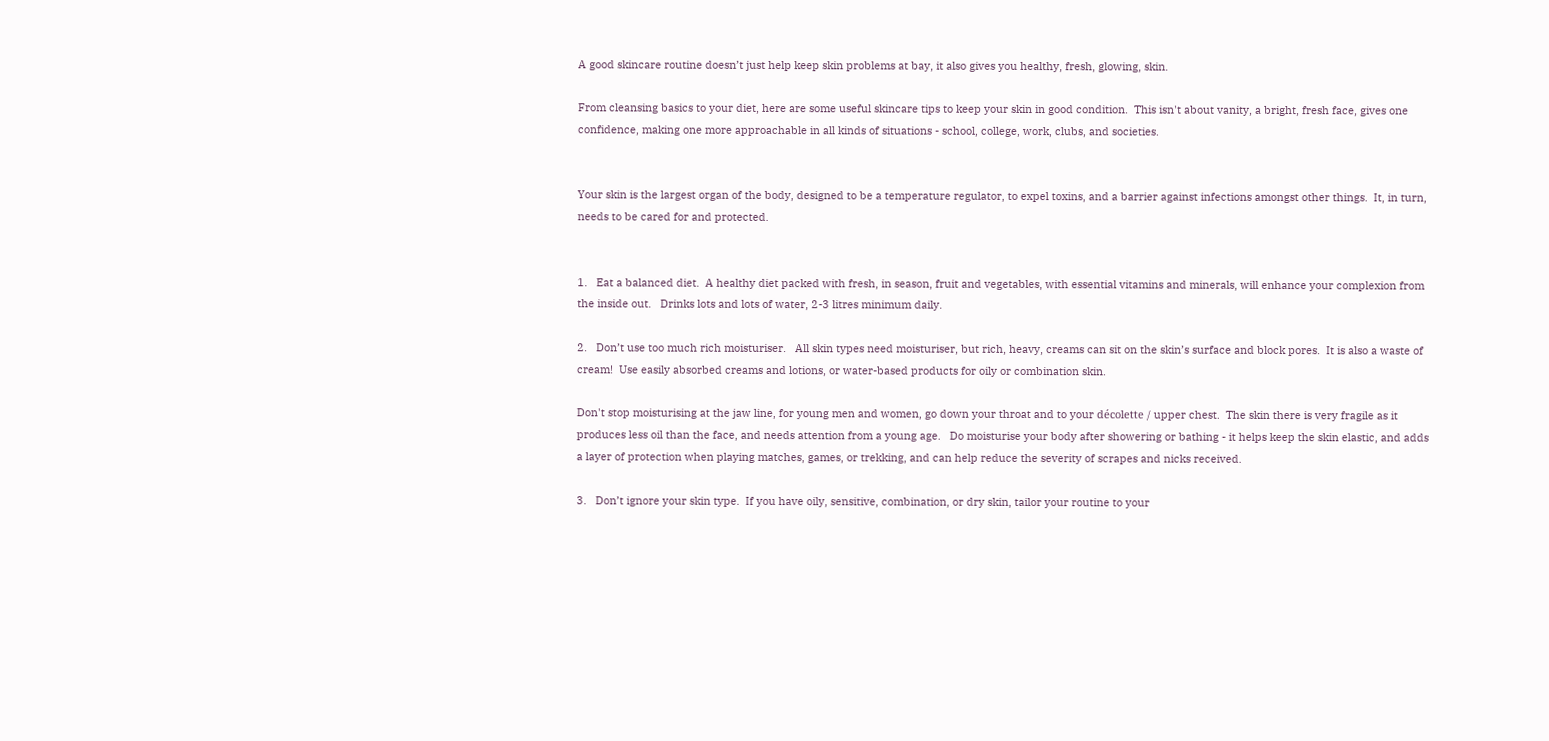A good skincare routine doesn’t just help keep skin problems at bay, it also gives you healthy, fresh, glowing, skin.

From cleansing basics to your diet, here are some useful skincare tips to keep your skin in good condition.  This isn't about vanity, a bright, fresh face, gives one confidence, making one more approachable in all kinds of situations - school, college, work, clubs, and societies.


Your skin is the largest organ of the body, designed to be a temperature regulator, to expel toxins, and a barrier against infections amongst other things.  It, in turn, needs to be cared for and protected.


1.   Eat a balanced diet.  A healthy diet packed with fresh, in season, fruit and vegetables, with essential vitamins and minerals, will enhance your complexion from the inside out.   Drinks lots and lots of water, 2-3 litres minimum daily.

2.   Don’t use too much rich moisturiser.   All skin types need moisturiser, but rich, heavy, creams can sit on the skin’s surface and block pores.  It is also a waste of cream!  Use easily absorbed creams and lotions, or water-based products for oily or combination skin.

Don't stop moisturising at the jaw line, for young men and women, go down your throat and to your décolette / upper chest.  The skin there is very fragile as it produces less oil than the face, and needs attention from a young age.   Do moisturise your body after showering or bathing - it helps keep the skin elastic, and adds a layer of protection when playing matches, games, or trekking, and can help reduce the severity of scrapes and nicks received.

3.   Don’t ignore your skin type.  If you have oily, sensitive, combination, or dry skin, tailor your routine to your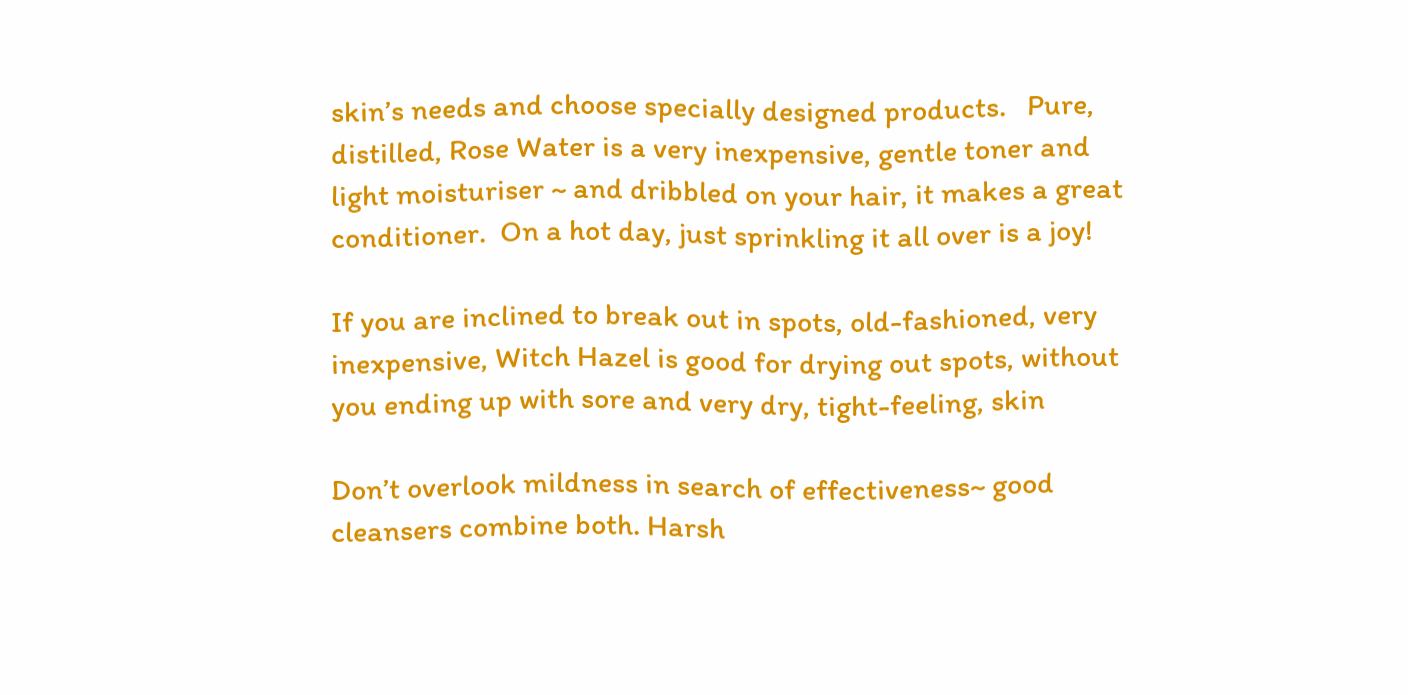skin’s needs and choose specially designed products.   Pure, distilled, Rose Water is a very inexpensive, gentle toner and light moisturiser ~ and dribbled on your hair, it makes a great conditioner.  On a hot day, just sprinkling it all over is a joy!

If you are inclined to break out in spots, old-fashioned, very inexpensive, Witch Hazel is good for drying out spots, without you ending up with sore and very dry, tight-feeling, skin

Don’t overlook mildness in search of effectiveness~ good cleansers combine both. Harsh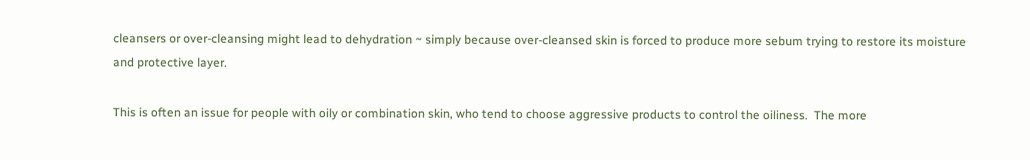cleansers or over-cleansing might lead to dehydration ~ simply because over-cleansed skin is forced to produce more sebum trying to restore its moisture and protective layer.

This is often an issue for people with oily or combination skin, who tend to choose aggressive products to control the oiliness.  The more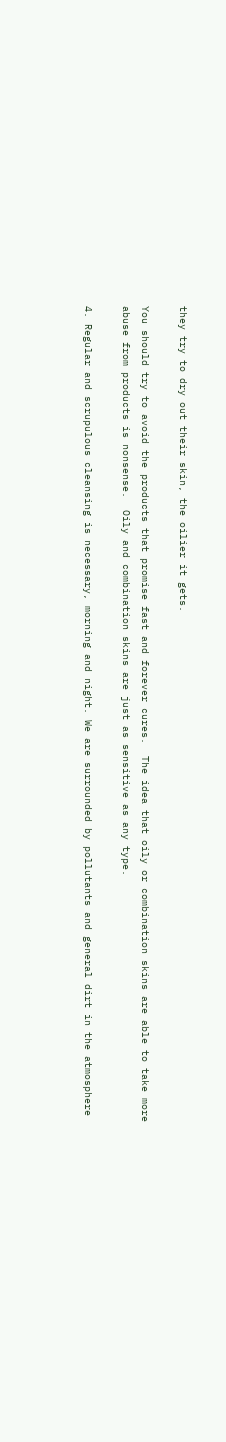they try to dry out their skin, the oilier it gets.

You should try to avoid the products that promise fast and forever cures.  The idea that oily or combination skins are able to take more abuse from products is nonsense.  Oily and combination skins are just as sensitive as any type.

4. Regular and scrupulous cleansing is necessary, morning and night. We are surrounded by pollutants and general dirt in the atmosphere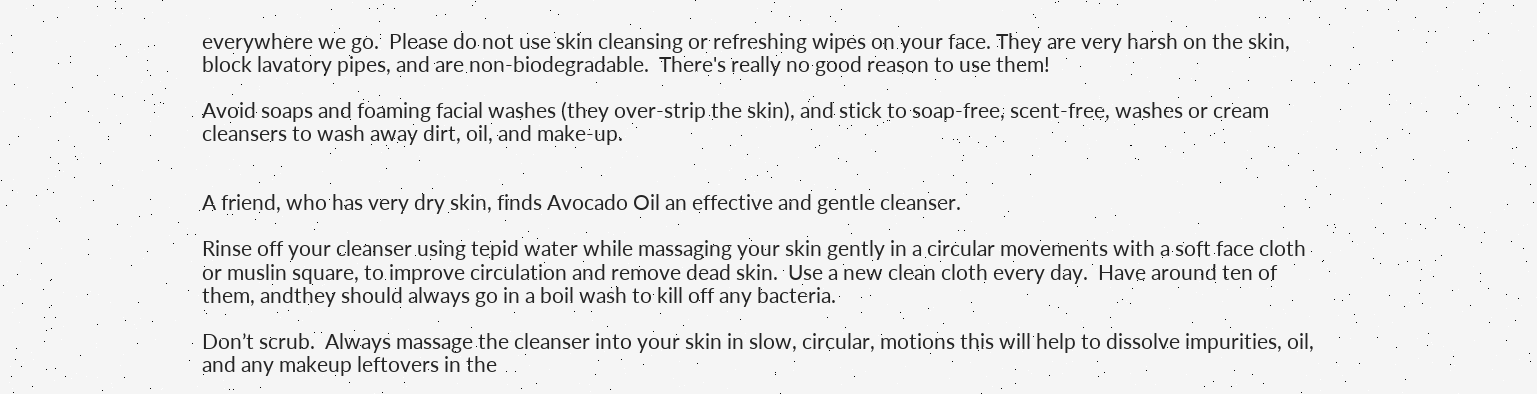everywhere we go.  Please do not use skin cleansing or refreshing wipes on your face. They are very harsh on the skin, block lavatory pipes, and are non-biodegradable.  There's really no good reason to use them!

Avoid soaps and foaming facial washes (they over-strip the skin), and stick to soap-free, scent-free, washes or cream cleansers to wash away dirt, oil, and make-up.


A friend, who has very dry skin, finds Avocado Oil an effective and gentle cleanser.

Rinse off your cleanser using tepid water while massaging your skin gently in a circular movements with a soft face cloth or muslin square, to improve circulation and remove dead skin.  Use a new clean cloth every day.  Have around ten of them, andthey should always go in a boil wash to kill off any bacteria.

Don’t scrub.  Always massage the cleanser into your skin in slow, circular, motions this will help to dissolve impurities, oil, and any makeup leftovers in the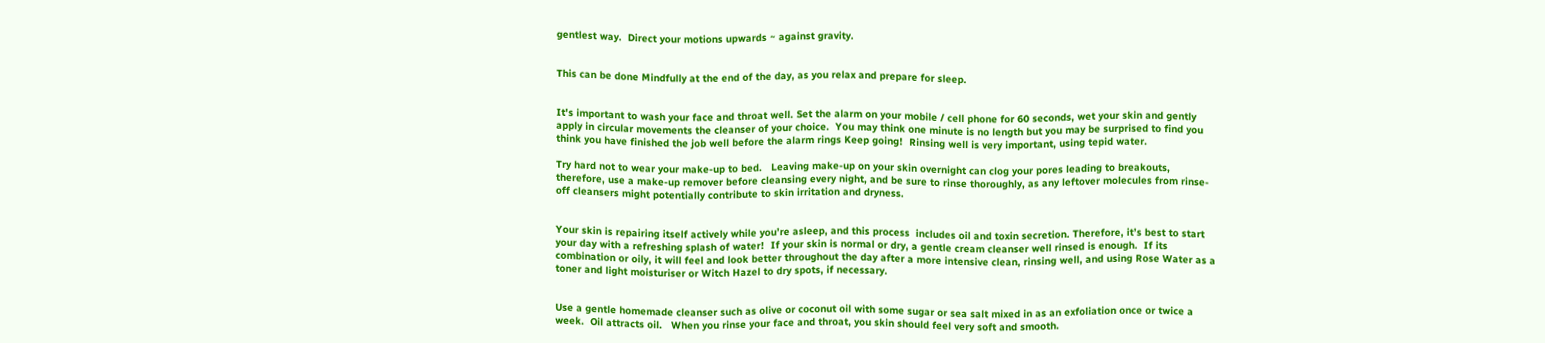gentlest way.  Direct your motions upwards ~ against gravity.


This can be done Mindfully at the end of the day, as you relax and prepare for sleep.


It's important to wash your face and throat well. Set the alarm on your mobile / cell phone for 60 seconds, wet your skin and gently apply in circular movements the cleanser of your choice.  You may think one minute is no length but you may be surprised to find you think you have finished the job well before the alarm rings Keep going!  Rinsing well is very important, using tepid water.

Try hard not to wear your make-up to bed.   Leaving make-up on your skin overnight can clog your pores leading to breakouts, therefore, use a make-up remover before cleansing every night, and be sure to rinse thoroughly, as any leftover molecules from rinse-off cleansers might potentially contribute to skin irritation and dryness.


Your skin is repairing itself actively while you’re asleep, and this process  includes oil and toxin secretion. Therefore, it’s best to start your day with a refreshing splash of water!  If your skin is normal or dry, a gentle cream cleanser well rinsed is enough.  If its combination or oily, it will feel and look better throughout the day after a more intensive clean, rinsing well, and using Rose Water as a toner and light moisturiser or Witch Hazel to dry spots, if necessary.


Use a gentle homemade cleanser such as olive or coconut oil with some sugar or sea salt mixed in as an exfoliation once or twice a week.  Oil attracts oil.   When you rinse your face and throat, you skin should feel very soft and smooth.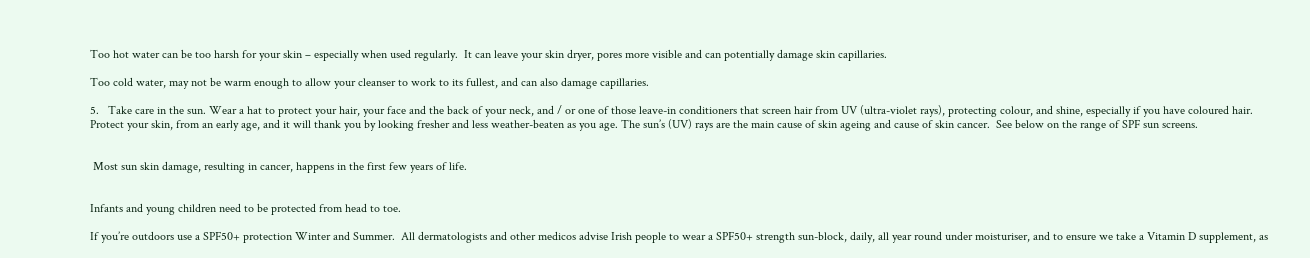Too hot water can be too harsh for your skin – especially when used regularly.  It can leave your skin dryer, pores more visible and can potentially damage skin capillaries.

Too cold water, may not be warm enough to allow your cleanser to work to its fullest, and can also damage capillaries.

5.   Take care in the sun. Wear a hat to protect your hair, your face and the back of your neck, and / or one of those leave-in conditioners that screen hair from UV (ultra-violet rays), protecting colour, and shine, especially if you have coloured hair.   Protect your skin, from an early age, and it will thank you by looking fresher and less weather-beaten as you age. The sun’s (UV) rays are the main cause of skin ageing and cause of skin cancer.  See below on the range of SPF sun screens.


 Most sun skin damage, resulting in cancer, happens in the first few years of life.


Infants and young children need to be protected from head to toe.

If you’re outdoors use a SPF50+ protection Winter and Summer.  All dermatologists and other medicos advise Irish people to wear a SPF50+ strength sun-block, daily, all year round under moisturiser, and to ensure we take a Vitamin D supplement, as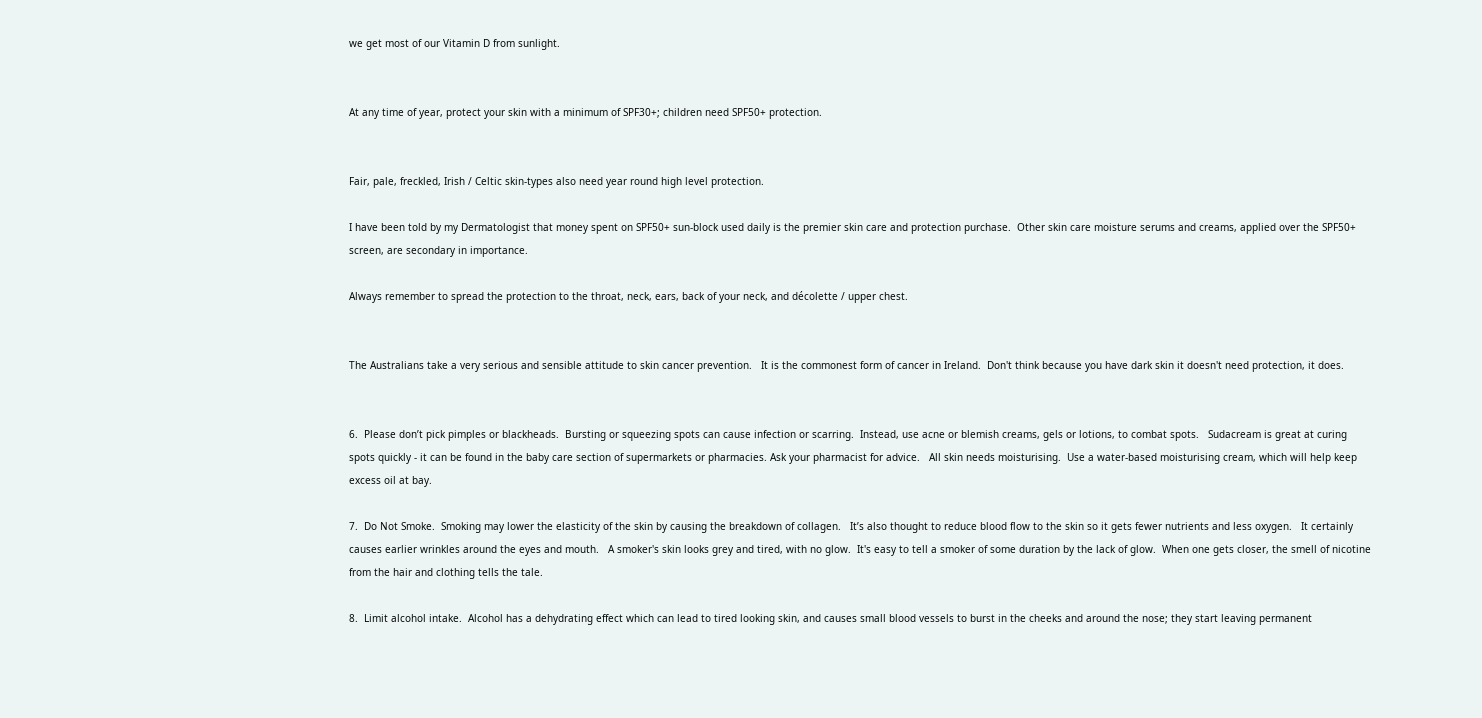we get most of our Vitamin D from sunlight.


At any time of year, protect your skin with a minimum of SPF30+; children need SPF50+ protection.


Fair, pale, freckled, Irish / Celtic skin-types also need year round high level protection.

I have been told by my Dermatologist that money spent on SPF50+ sun-block used daily is the premier skin care and protection purchase.  Other skin care moisture serums and creams, applied over the SPF50+ screen, are secondary in importance.

Always remember to spread the protection to the throat, neck, ears, back of your neck, and décolette / upper chest.


The Australians take a very serious and sensible attitude to skin cancer prevention.   It is the commonest form of cancer in Ireland.  Don't think because you have dark skin it doesn't need protection, it does.


6.  Please don’t pick pimples or blackheads.  Bursting or squeezing spots can cause infection or scarring.  Instead, use acne or blemish creams, gels or lotions, to combat spots.   Sudacream is great at curing spots quickly - it can be found in the baby care section of supermarkets or pharmacies. Ask your pharmacist for advice.   All skin needs moisturising.  Use a water-based moisturising cream, which will help keep excess oil at bay.

7.  Do Not Smoke.  Smoking may lower the elasticity of the skin by causing the breakdown of collagen.   It’s also thought to reduce blood flow to the skin so it gets fewer nutrients and less oxygen.   It certainly causes earlier wrinkles around the eyes and mouth.   A smoker's skin looks grey and tired, with no glow.  It's easy to tell a smoker of some duration by the lack of glow.  When one gets closer, the smell of nicotine from the hair and clothing tells the tale.

8.  Limit alcohol intake.  Alcohol has a dehydrating effect which can lead to tired looking skin, and causes small blood vessels to burst in the cheeks and around the nose; they start leaving permanent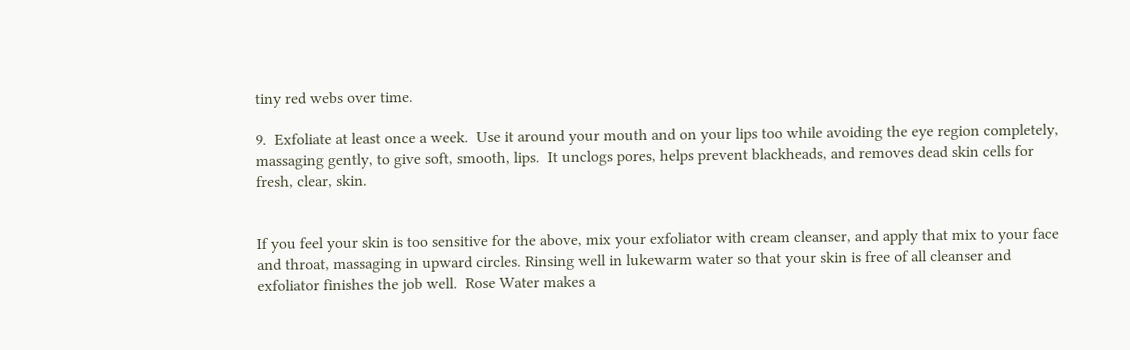tiny red webs over time.

9.  Exfoliate at least once a week.  Use it around your mouth and on your lips too while avoiding the eye region completely, massaging gently, to give soft, smooth, lips.  It unclogs pores, helps prevent blackheads, and removes dead skin cells for fresh, clear, skin.


If you feel your skin is too sensitive for the above, mix your exfoliator with cream cleanser, and apply that mix to your face and throat, massaging in upward circles. Rinsing well in lukewarm water so that your skin is free of all cleanser and exfoliator finishes the job well.  Rose Water makes a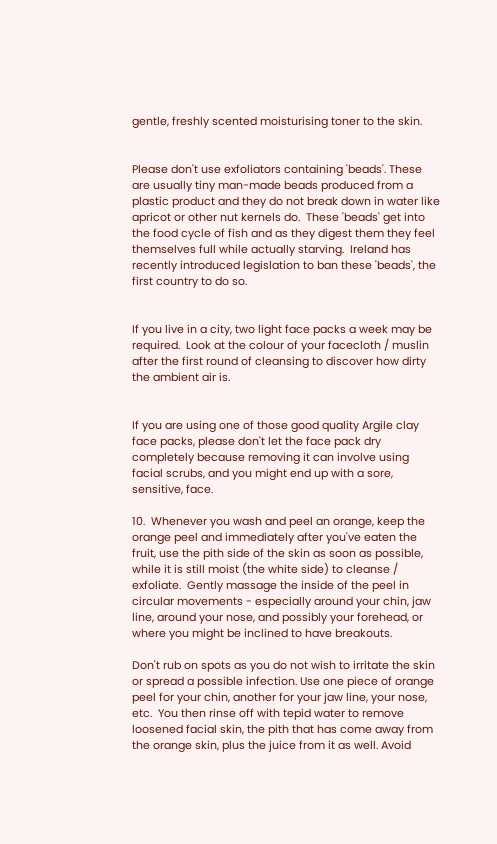gentle, freshly scented moisturising toner to the skin.


Please don't use exfoliators containing 'beads'. These are usually tiny man-made beads produced from a plastic product and they do not break down in water like apricot or other nut kernels do.  These 'beads' get into the food cycle of fish and as they digest them they feel themselves full while actually starving.  Ireland has recently introduced legislation to ban these 'beads', the first country to do so.


If you live in a city, two light face packs a week may be required.  Look at the colour of your facecloth / muslin after the first round of cleansing to discover how dirty the ambient air is.


If you are using one of those good quality Argile clay face packs, please don't let the face pack dry completely because removing it can involve using facial scrubs, and you might end up with a sore, sensitive, face.

10.  Whenever you wash and peel an orange, keep the orange peel and immediately after you've eaten the fruit, use the pith side of the skin as soon as possible, while it is still moist (the white side) to cleanse / exfoliate.  Gently massage the inside of the peel in circular movements - especially around your chin, jaw line, around your nose, and possibly your forehead, or where you might be inclined to have breakouts.

Don't rub on spots as you do not wish to irritate the skin or spread a possible infection. Use one piece of orange peel for your chin, another for your jaw line, your nose, etc.  You then rinse off with tepid water to remove loosened facial skin, the pith that has come away from the orange skin, plus the juice from it as well. Avoid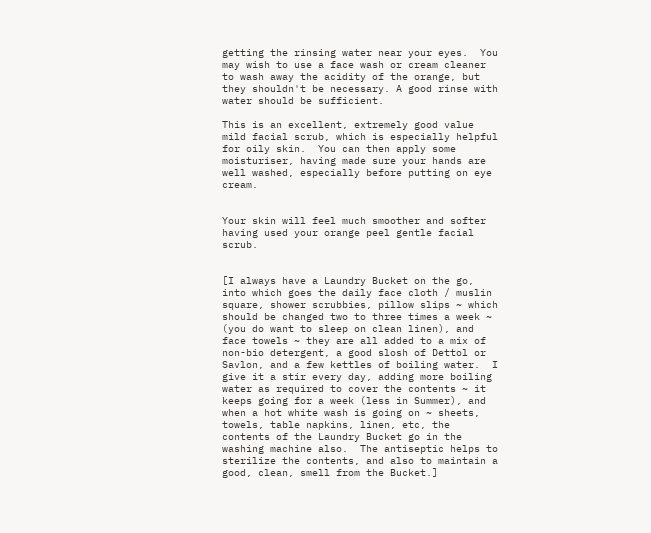getting the rinsing water near your eyes.  You may wish to use a face wash or cream cleaner to wash away the acidity of the orange, but they shouldn't be necessary. A good rinse with water should be sufficient.

This is an excellent, extremely good value mild facial scrub, which is especially helpful for oily skin.  You can then apply some moisturiser, having made sure your hands are well washed, especially before putting on eye cream.


Your skin will feel much smoother and softer having used your orange peel gentle facial scrub.


[I always have a Laundry Bucket on the go, into which goes the daily face cloth / muslin square, shower scrubbies, pillow slips ~ which should be changed two to three times a week ~ (you do want to sleep on clean linen), and face towels ~ they are all added to a mix of non-bio detergent, a good slosh of Dettol or Savlon, and a few kettles of boiling water.  I give it a stir every day, adding more boiling water as required to cover the contents ~ it keeps going for a week (less in Summer), and when a hot white wash is going on ~ sheets, towels, table napkins, linen, etc, the contents of the Laundry Bucket go in the washing machine also.  The antiseptic helps to sterilize the contents, and also to maintain a good, clean, smell from the Bucket.]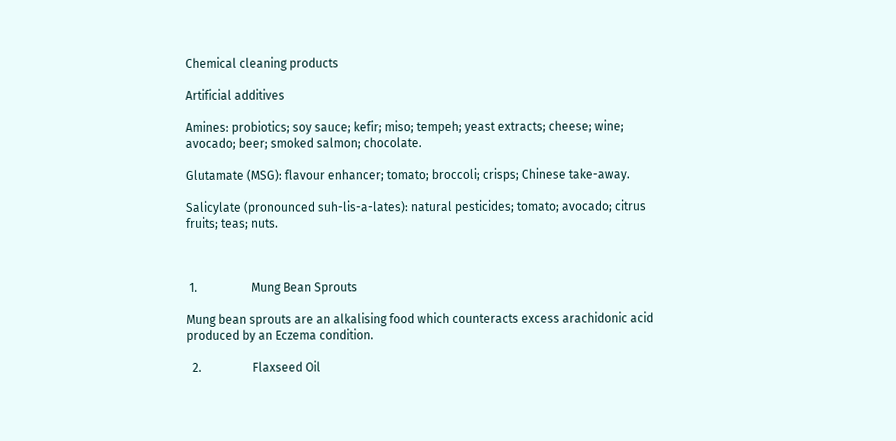Chemical cleaning products

Artificial additives

Amines: probiotics; soy sauce; kefir; miso; tempeh; yeast extracts; cheese; wine; avocado; beer; smoked salmon; chocolate.

Glutamate (MSG): flavour enhancer; tomato; broccoli; crisps; Chinese take-away.

Salicylate (pronounced suh-lis-a-lates): natural pesticides; tomato; avocado; citrus fruits; teas; nuts.



 1.                  Mung Bean Sprouts

Mung bean sprouts are an alkalising food which counteracts excess arachidonic acid produced by an Eczema condition.

  2.                 Flaxseed Oil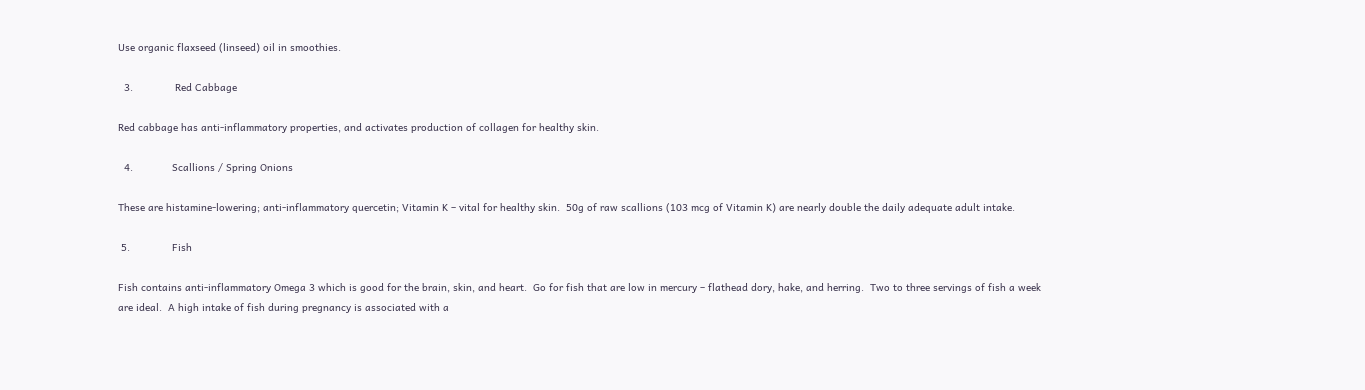Use organic flaxseed (linseed) oil in smoothies.

  3.              Red Cabbage

Red cabbage has anti-inflammatory properties, and activates production of collagen for healthy skin.

  4.             Scallions / Spring Onions

These are histamine-lowering; anti-inflammatory quercetin; Vitamin K – vital for healthy skin.  50g of raw scallions (103 mcg of Vitamin K) are nearly double the daily adequate adult intake.

 5.              Fish

Fish contains anti-inflammatory Omega 3 which is good for the brain, skin, and heart.  Go for fish that are low in mercury – flathead dory, hake, and herring.  Two to three servings of fish a week are ideal.  A high intake of fish during pregnancy is associated with a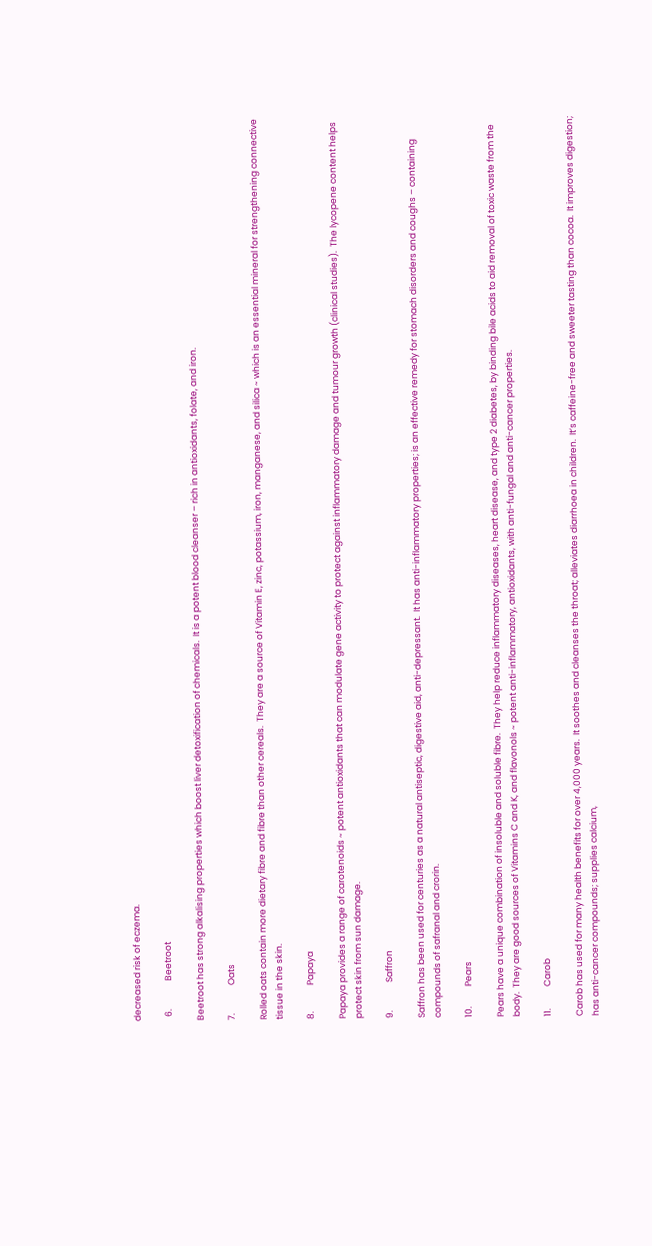decreased risk of eczema.

  6.              Beetroot

Beetroot has strong alkalising properties which boost liver detoxification of chemicals.  It is a potent blood cleanser – rich in antioxidants, folate, and iron.

7.              Oats

Rolled oats contain more dietary fibre and fibre than other cereals.  They are a source of Vitamin E, zinc, potassium, iron, manganese, and silica ~ which is an essential mineral for strengthening connective tissue in the skin.

8.             Papaya

Papaya provides a range of carotenoids ~ potent antioxidants that can modulate gene activity to protect against inflammatory damage and tumour growth (clinical studies).  The lycopene content helps protect skin from sun damage.

9.              Saffron

Saffron has been used for centuries as a natural antiseptic, digestive aid, anti-depressant.  It has anti-inflammatory properties; is an effective remedy for stomach disorders and coughs – containing compounds of safranal and crorin.

10.          Pears

Pears have a unique combination of insoluble and soluble fibre.  They help reduce inflammatory diseases, heart disease, and type 2 diabetes, by binding bile acids to aid removal of toxic waste from the body.  They are good sources of Vitamins C and K, and flavonols ~ potent anti-inflammatory, antioxidants, with anti-fungal and anti-cancer properties.

11.           Carob

Carob has used for many health benefits for over 4,000 years.  It soothes and cleanses the throat; alleviates diarrhoea in children.  It’s caffeine-free and sweeter tasting than cocoa.  It improves digestion; has anti-cancer compounds; supplies calcium,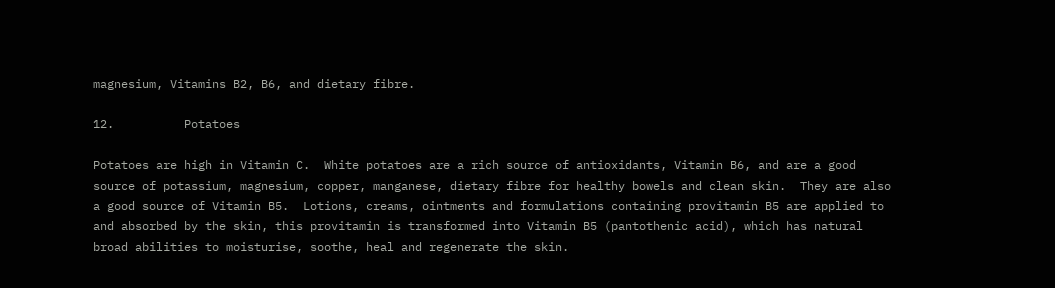magnesium, Vitamins B2, B6, and dietary fibre.

12.          Potatoes

Potatoes are high in Vitamin C.  White potatoes are a rich source of antioxidants, Vitamin B6, and are a good source of potassium, magnesium, copper, manganese, dietary fibre for healthy bowels and clean skin.  They are also a good source of Vitamin B5.  Lotions, creams, ointments and formulations containing provitamin B5 are applied to and absorbed by the skin, this provitamin is transformed into Vitamin B5 (pantothenic acid), which has natural broad abilities to moisturise, soothe, heal and regenerate the skin.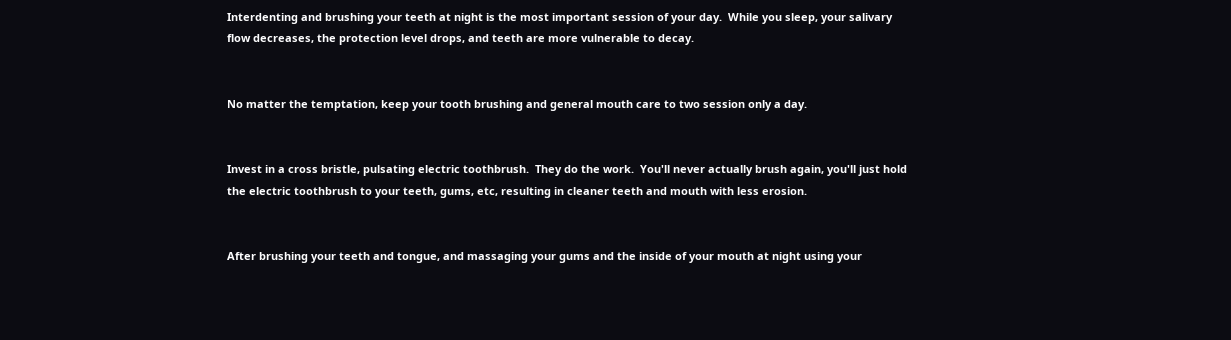Interdenting and brushing your teeth at night is the most important session of your day.  While you sleep, your salivary flow decreases, the protection level drops, and teeth are more vulnerable to decay.


No matter the temptation, keep your tooth brushing and general mouth care to two session only a day.


Invest in a cross bristle, pulsating electric toothbrush.  They do the work.  You'll never actually brush again, you'll just hold the electric toothbrush to your teeth, gums, etc, resulting in cleaner teeth and mouth with less erosion.


After brushing your teeth and tongue, and massaging your gums and the inside of your mouth at night using your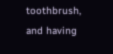toothbrush, and having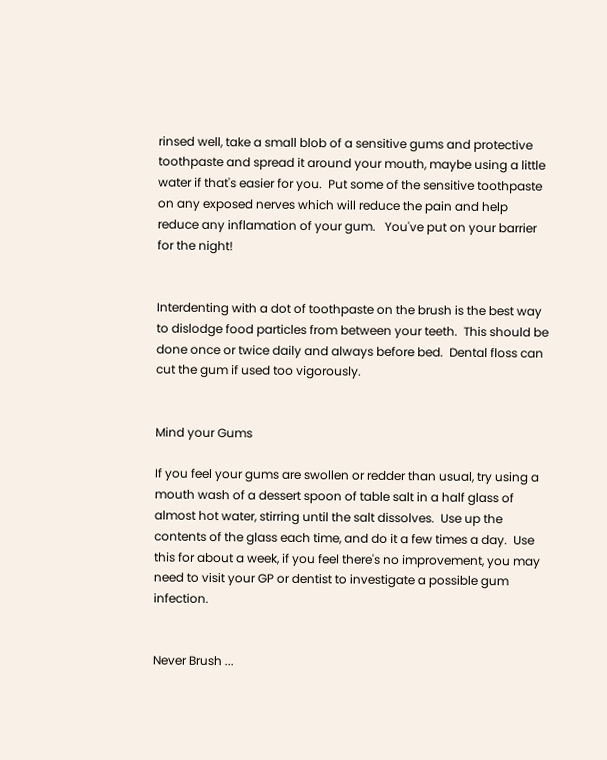rinsed well, take a small blob of a sensitive gums and protective toothpaste and spread it around your mouth, maybe using a little water if that's easier for you.  Put some of the sensitive toothpaste on any exposed nerves which will reduce the pain and help reduce any inflamation of your gum.   You've put on your barrier for the night!


Interdenting with a dot of toothpaste on the brush is the best way to dislodge food particles from between your teeth.  This should be done once or twice daily and always before bed.  Dental floss can cut the gum if used too vigorously.


Mind your Gums

If you feel your gums are swollen or redder than usual, try using a mouth wash of a dessert spoon of table salt in a half glass of almost hot water, stirring until the salt dissolves.  Use up the contents of the glass each time, and do it a few times a day.  Use this for about a week, if you feel there's no improvement, you may need to visit your GP or dentist to investigate a possible gum infection.


Never Brush ...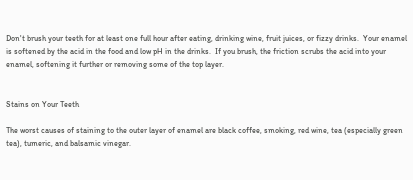Don't brush your teeth for at least one full hour after eating, drinking wine, fruit juices, or fizzy drinks.  Your enamel is softened by the acid in the food and low pH in the drinks.  If you brush, the friction scrubs the acid into your enamel, softening it further or removing some of the top layer.


Stains on Your Teeth

The worst causes of staining to the outer layer of enamel are black coffee, smoking, red wine, tea (especially green tea), tumeric, and balsamic vinegar.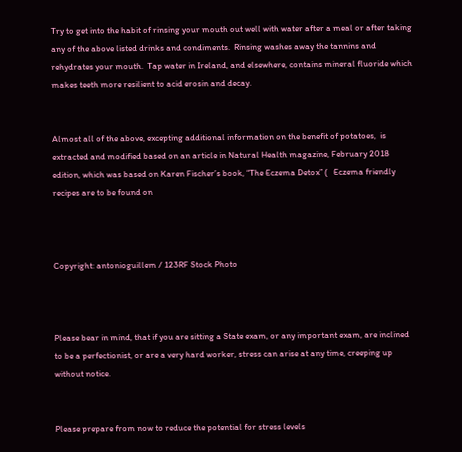Try to get into the habit of rinsing your mouth out well with water after a meal or after taking any of the above listed drinks and condiments.  Rinsing washes away the tannins and rehydrates your mouth.  Tap water in Ireland, and elsewhere, contains mineral fluoride which makes teeth more resilient to acid erosin and decay.


Almost all of the above, excepting additional information on the benefit of potatoes,  is extracted and modified based on an article in Natural Health magazine, February 2018 edition, which was based on Karen Fischer’s book, “The Eczema Detox” (   Eczema friendly recipes are to be found on



Copyright: antonioguillem / 123RF Stock Photo



Please bear in mind, that if you are sitting a State exam, or any important exam, are inclined to be a perfectionist, or are a very hard worker, stress can arise at any time, creeping up without notice.


Please prepare from now to reduce the potential for stress levels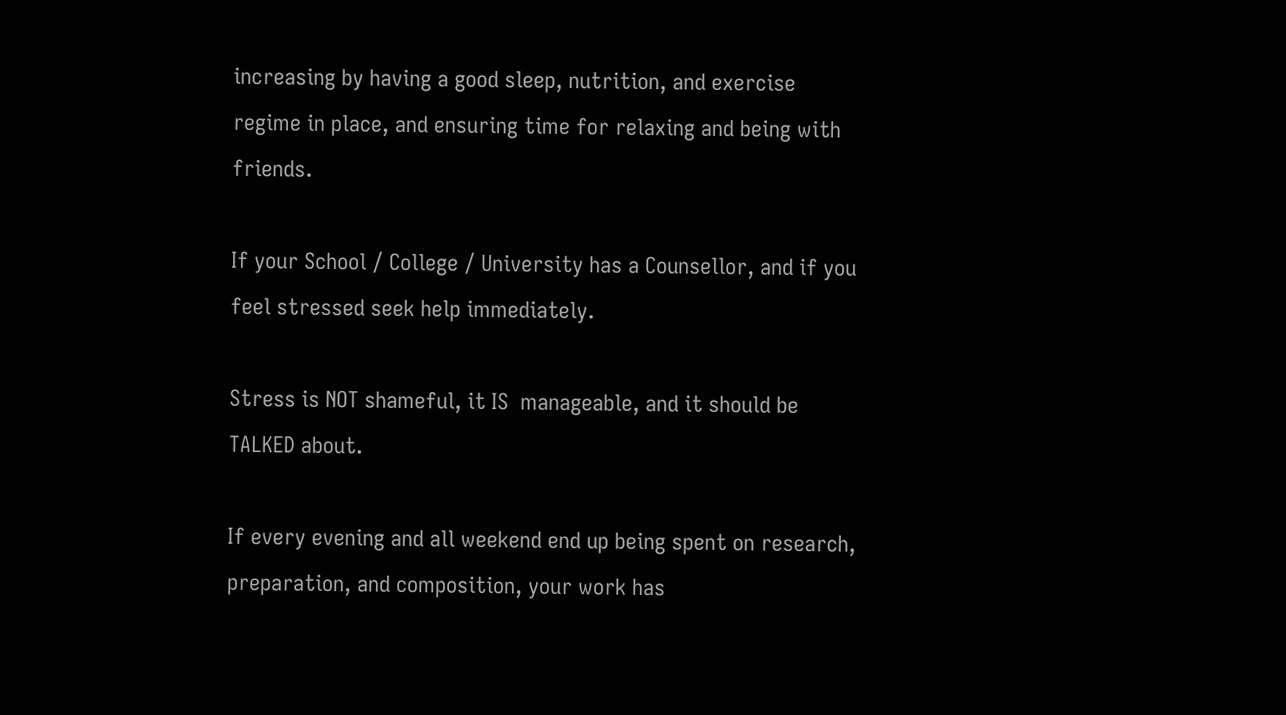increasing by having a good sleep, nutrition, and exercise regime in place, and ensuring time for relaxing and being with friends.

If your School / College / University has a Counsellor, and if you feel stressed seek help immediately.

Stress is NOT shameful, it IS  manageable, and it should be TALKED about.

If every evening and all weekend end up being spent on research, preparation, and composition, your work has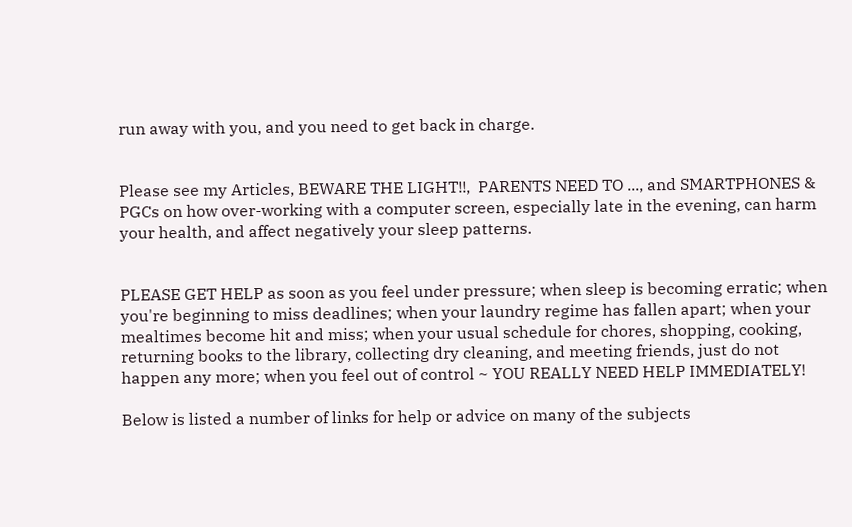run away with you, and you need to get back in charge.


Please see my Articles, BEWARE THE LIGHT!!,  PARENTS NEED TO ..., and SMARTPHONES & PGCs on how over-working with a computer screen, especially late in the evening, can harm your health, and affect negatively your sleep patterns.


PLEASE GET HELP as soon as you feel under pressure; when sleep is becoming erratic; when you're beginning to miss deadlines; when your laundry regime has fallen apart; when your mealtimes become hit and miss; when your usual schedule for chores, shopping, cooking, returning books to the library, collecting dry cleaning, and meeting friends, just do not happen any more; when you feel out of control ~ YOU REALLY NEED HELP IMMEDIATELY!

Below is listed a number of links for help or advice on many of the subjects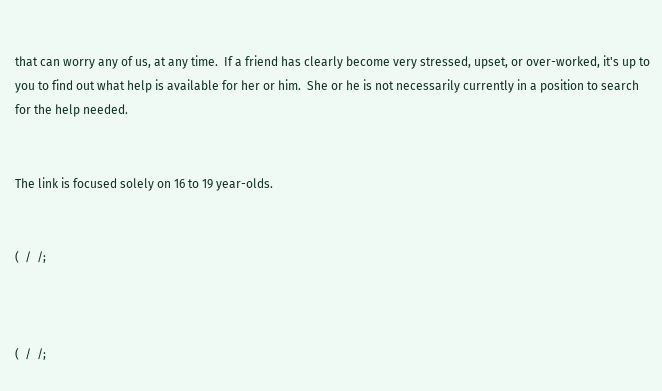that can worry any of us, at any time.  If a friend has clearly become very stressed, upset, or over-worked, it's up to you to find out what help is available for her or him.  She or he is not necessarily currently in a position to search for the help needed.


The link is focused solely on 16 to 19 year-olds.


(  /  /;



(  /  /;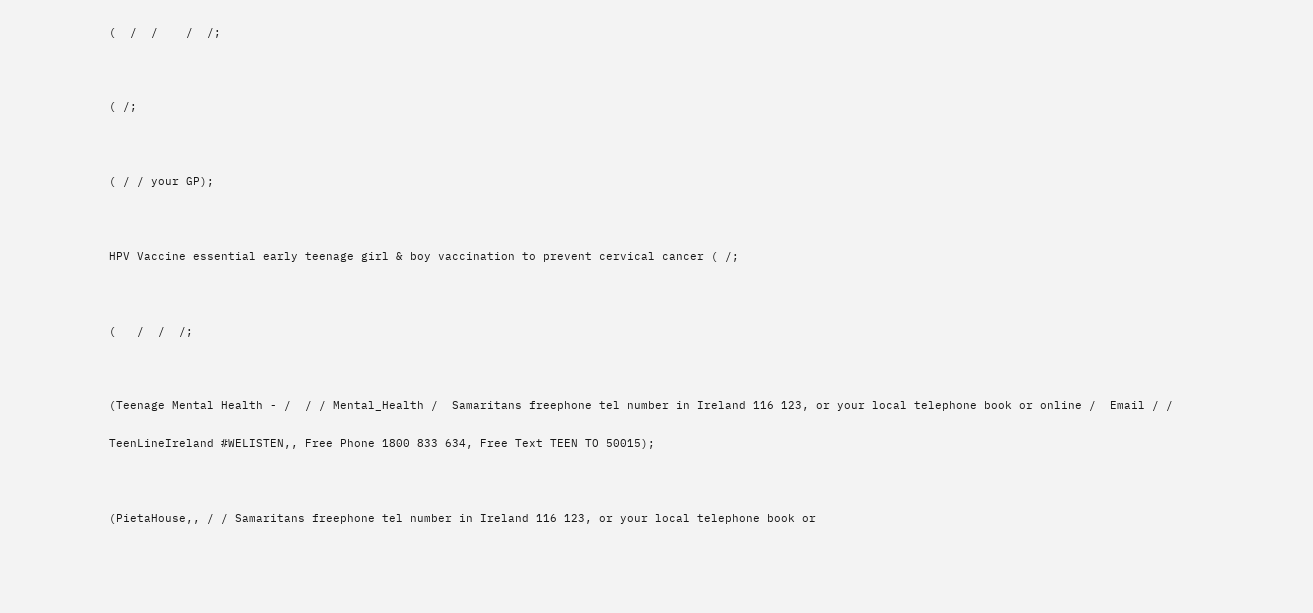(  /  /    /  /;



( /;



( / / your GP);



HPV Vaccine essential early teenage girl & boy vaccination to prevent cervical cancer ( /;



(   /  /  /;



(Teenage Mental Health - /  / / Mental_Health /  Samaritans freephone tel number in Ireland 116 123, or your local telephone book or online /  Email / /

TeenLineIreland #WELISTEN,, Free Phone 1800 833 634, Free Text TEEN TO 50015);



(PietaHouse,, / / Samaritans freephone tel number in Ireland 116 123, or your local telephone book or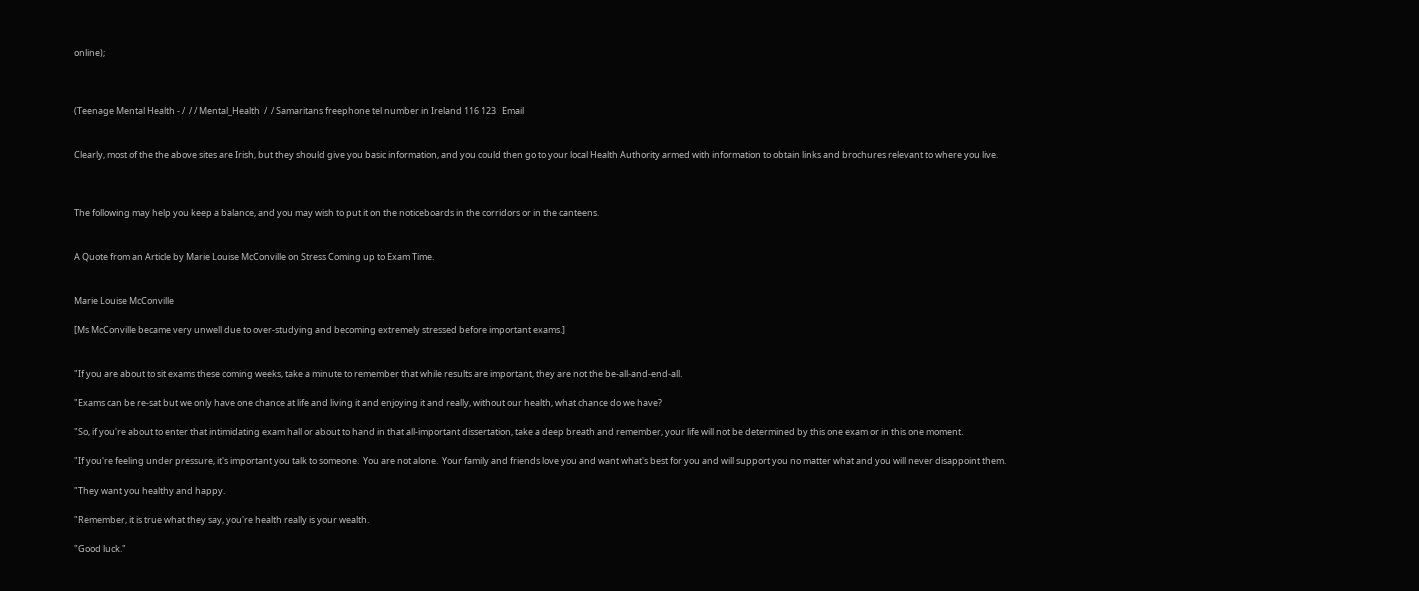online);



(Teenage Mental Health - /  / / Mental_Health  /  / Samaritans freephone tel number in Ireland 116 123   Email


Clearly, most of the the above sites are Irish, but they should give you basic information, and you could then go to your local Health Authority armed with information to obtain links and brochures relevant to where you live.



The following may help you keep a balance, and you may wish to put it on the noticeboards in the corridors or in the canteens.


A Quote from an Article by Marie Louise McConville on Stress Coming up to Exam Time.


Marie Louise McConville

[Ms McConville became very unwell due to over-studying and becoming extremely stressed before important exams.]


"If you are about to sit exams these coming weeks, take a minute to remember that while results are important, they are not the be-all-and-end-all.

"Exams can be re-sat but we only have one chance at life and living it and enjoying it and really, without our health, what chance do we have?

"So, if you're about to enter that intimidating exam hall or about to hand in that all-important dissertation, take a deep breath and remember, your life will not be determined by this one exam or in this one moment.

"If you're feeling under pressure, it's important you talk to someone.  You are not alone.  Your family and friends love you and want what's best for you and will support you no matter what and you will never disappoint them.

"They want you healthy and happy.

"Remember, it is true what they say, you're health really is your wealth.

"Good luck."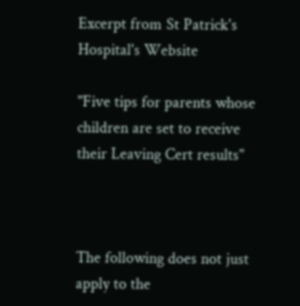Excerpt from St Patrick's Hospital's Website

"Five tips for parents whose children are set to receive their Leaving Cert results"



The following does not just apply to the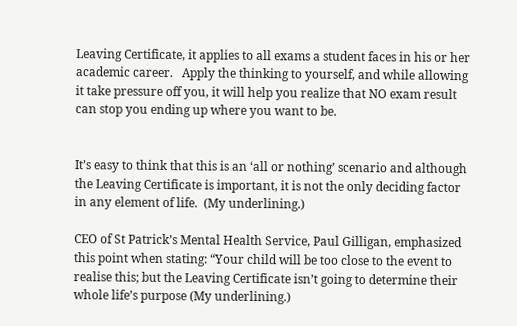Leaving Certificate, it applies to all exams a student faces in his or her academic career.   Apply the thinking to yourself, and while allowing it take pressure off you, it will help you realize that NO exam result can stop you ending up where you want to be.


It’s easy to think that this is an ‘all or nothing’ scenario and although the Leaving Certificate is important, it is not the only deciding factor in any element of life.  (My underlining.)

CEO of St Patrick’s Mental Health Service, Paul Gilligan, emphasized this point when stating: “Your child will be too close to the event to realise this; but the Leaving Certificate isn’t going to determine their whole life’s purpose (My underlining.)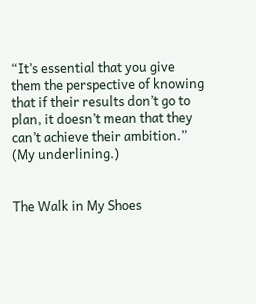“It’s essential that you give them the perspective of knowing that if their results don’t go to plan, it doesn’t mean that they can’t achieve their ambition.”   (My underlining.)


The Walk in My Shoes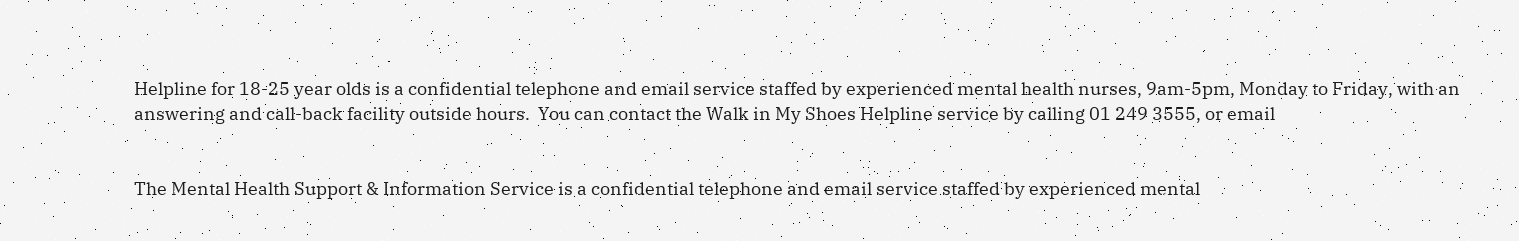Helpline for 18-25 year olds is a confidential telephone and email service staffed by experienced mental health nurses, 9am-5pm, Monday to Friday, with an answering and call-back facility outside hours.  You can contact the Walk in My Shoes Helpline service by calling 01 249 3555, or email


The Mental Health Support & Information Service is a confidential telephone and email service staffed by experienced mental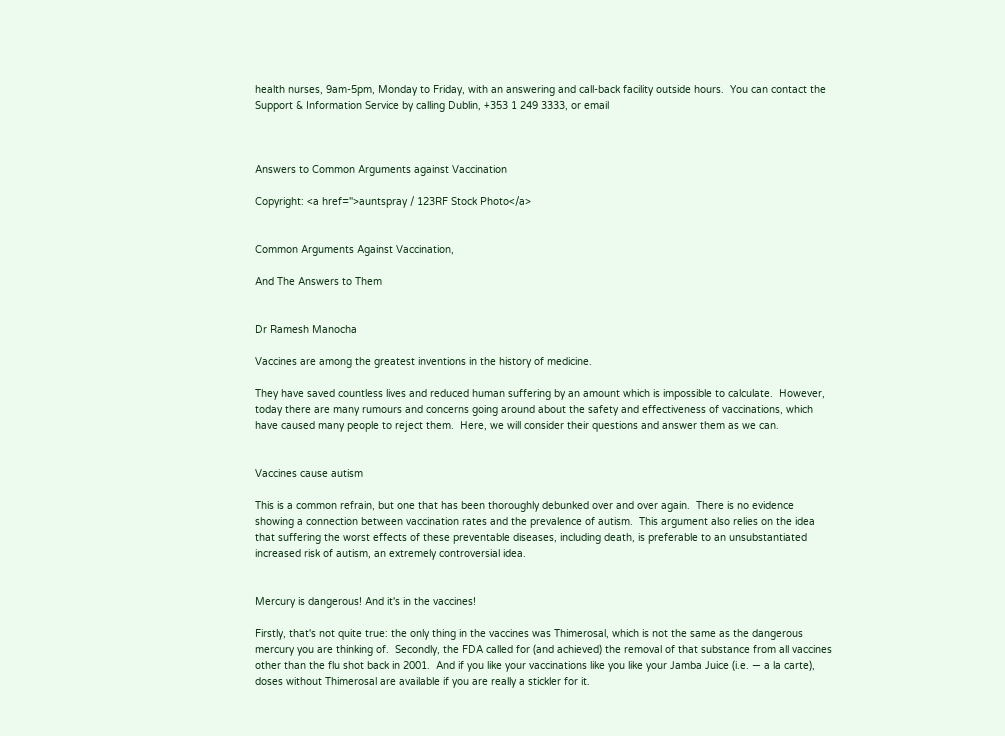health nurses, 9am-5pm, Monday to Friday, with an answering and call-back facility outside hours.  You can contact the Support & Information Service by calling Dublin, +353 1 249 3333, or email



Answers to Common Arguments against Vaccination

Copyright: <a href=''>auntspray / 123RF Stock Photo</a>


Common Arguments Against Vaccination,

And The Answers to Them


Dr Ramesh Manocha

Vaccines are among the greatest inventions in the history of medicine.

They have saved countless lives and reduced human suffering by an amount which is impossible to calculate.  However, today there are many rumours and concerns going around about the safety and effectiveness of vaccinations, which have caused many people to reject them.  Here, we will consider their questions and answer them as we can.


Vaccines cause autism

This is a common refrain, but one that has been thoroughly debunked over and over again.  There is no evidence showing a connection between vaccination rates and the prevalence of autism.  This argument also relies on the idea that suffering the worst effects of these preventable diseases, including death, is preferable to an unsubstantiated increased risk of autism, an extremely controversial idea.


Mercury is dangerous! And it's in the vaccines!

Firstly, that's not quite true: the only thing in the vaccines was Thimerosal, which is not the same as the dangerous mercury you are thinking of.  Secondly, the FDA called for (and achieved) the removal of that substance from all vaccines other than the flu shot back in 2001.  And if you like your vaccinations like you like your Jamba Juice (i.e. — a la carte), doses without Thimerosal are available if you are really a stickler for it.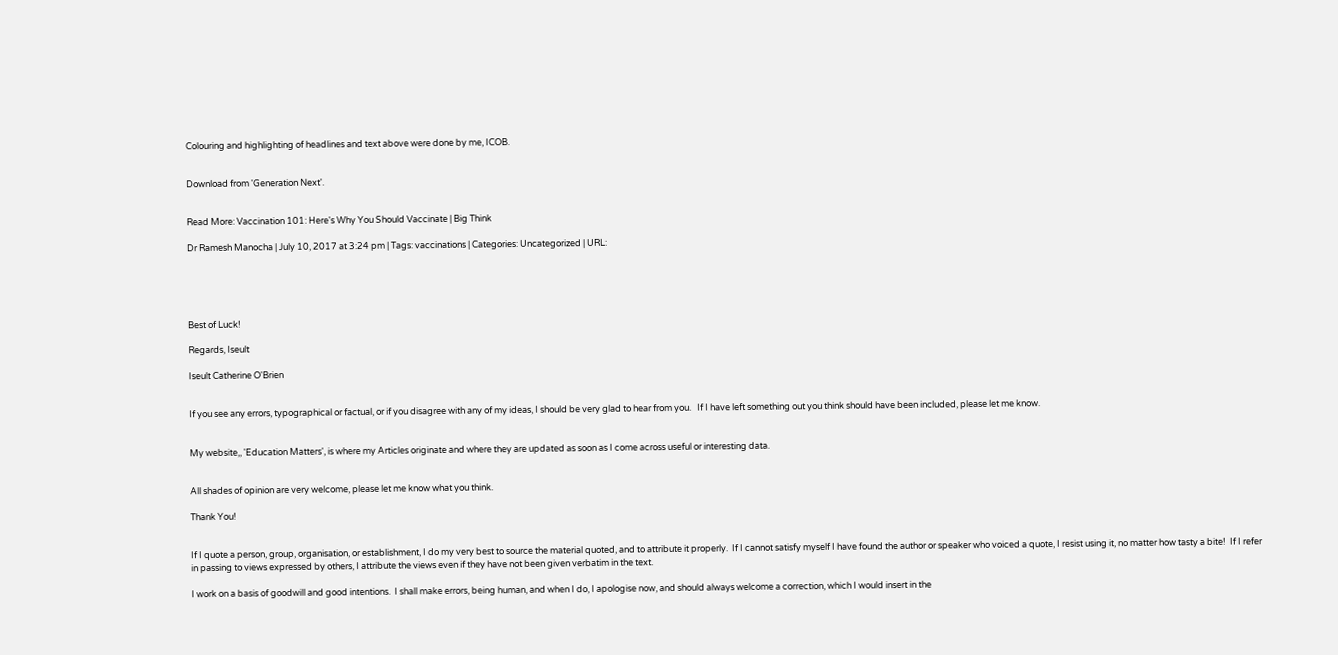Colouring and highlighting of headlines and text above were done by me, ICOB.


Download from 'Generation Next'.


Read More: Vaccination 101: Here's Why You Should Vaccinate | Big Think

Dr Ramesh Manocha | July 10, 2017 at 3:24 pm | Tags: vaccinations | Categories: Uncategorized | URL:





Best of Luck!

Regards, Iseult

Iseult Catherine O'Brien


If you see any errors, typographical or factual, or if you disagree with any of my ideas, I should be very glad to hear from you.   If I have left something out you think should have been included, please let me know.


My website,, 'Education Matters', is where my Articles originate and where they are updated as soon as I come across useful or interesting data.


All shades of opinion are very welcome, please let me know what you think.

Thank You!


If I quote a person, group, organisation, or establishment, I do my very best to source the material quoted, and to attribute it properly.  If I cannot satisfy myself I have found the author or speaker who voiced a quote, I resist using it, no matter how tasty a bite!  If I refer in passing to views expressed by others, I attribute the views even if they have not been given verbatim in the text.

I work on a basis of goodwill and good intentions.  I shall make errors, being human, and when I do, I apologise now, and should always welcome a correction, which I would insert in the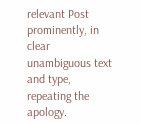relevant Post prominently, in clear unambiguous text and type, repeating the apology.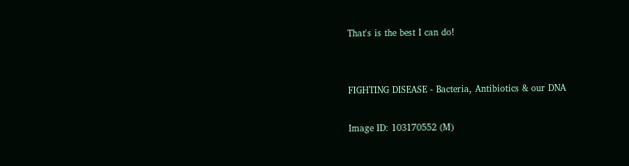That's is the best I can do!


FIGHTING DISEASE - Bacteria, Antibiotics & our DNA

Image ID: 103170552 (M)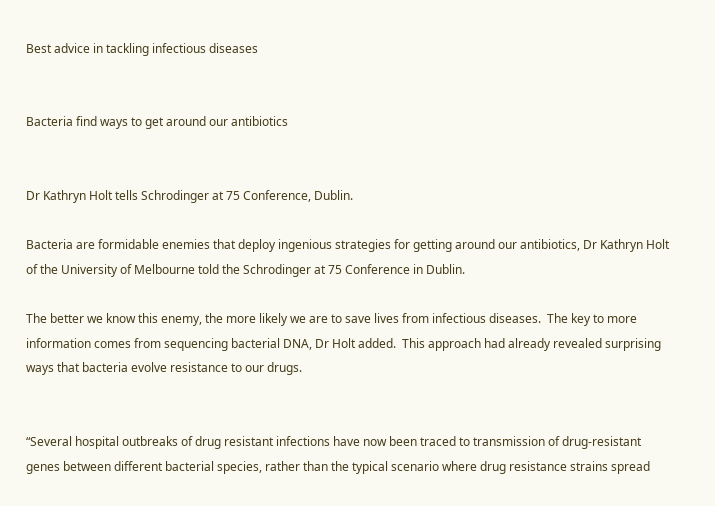Best advice in tackling infectious diseases


Bacteria find ways to get around our antibiotics


Dr Kathryn Holt tells Schrodinger at 75 Conference, Dublin.

Bacteria are formidable enemies that deploy ingenious strategies for getting around our antibiotics, Dr Kathryn Holt of the University of Melbourne told the Schrodinger at 75 Conference in Dublin.

The better we know this enemy, the more likely we are to save lives from infectious diseases.  The key to more information comes from sequencing bacterial DNA, Dr Holt added.  This approach had already revealed surprising ways that bacteria evolve resistance to our drugs.


“Several hospital outbreaks of drug resistant infections have now been traced to transmission of drug-resistant genes between different bacterial species, rather than the typical scenario where drug resistance strains spread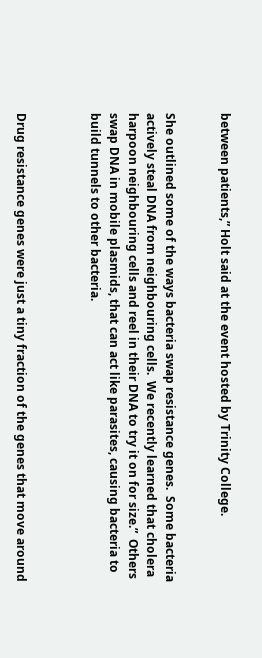between patients,” Holt said at the event hosted by Trinity College.


She outlined some of the ways bacteria swap resistance genes.  Some bacteria actively steal DNA from neighbouring cells.  We recently learned that cholera harpoon neighbouring cells and reel in their DNA to try it on for size.”  Others swap DNA in mobile plasmids, that can act like parasites, causing bacteria to build tunnels to other bacteria.



Drug resistance genes were just a tiny fraction of the genes that move around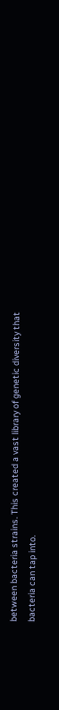between bacteria strains. This created a vast library of genetic diversity that bacteria can tap into.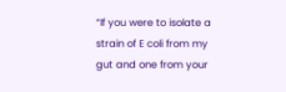“If you were to isolate a strain of E coli from my gut and one from your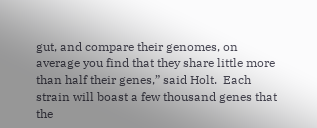gut, and compare their genomes, on average you find that they share little more than half their genes,” said Holt.  Each strain will boast a few thousand genes that the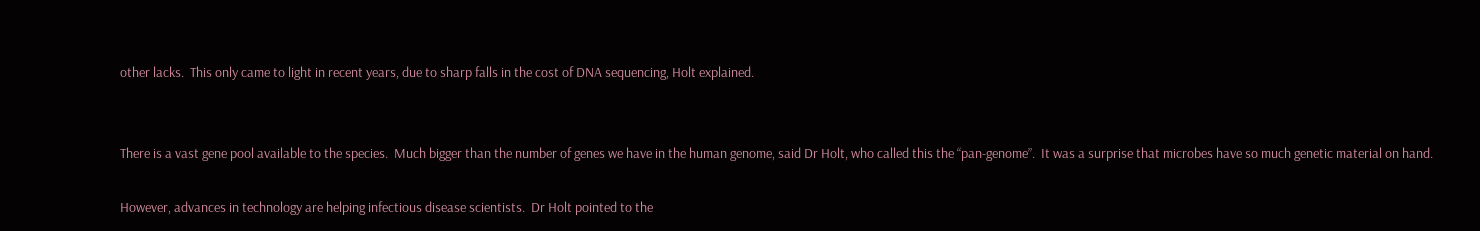other lacks.  This only came to light in recent years, due to sharp falls in the cost of DNA sequencing, Holt explained.


There is a vast gene pool available to the species.  Much bigger than the number of genes we have in the human genome, said Dr Holt, who called this the “pan-genome”.  It was a surprise that microbes have so much genetic material on hand.

However, advances in technology are helping infectious disease scientists.  Dr Holt pointed to the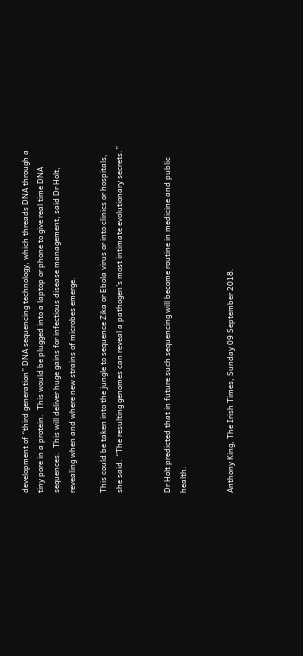development of “third generation” DNA sequencing technology, which threads DNA through a tiny pore in a protein.  This would be plugged into a laptop or phone to give real time DNA sequences.  This will deliver huge gains for infectious disease management, said Dr Holt, revealing when and where new strains of microbes emerge.

This could be taken into the jungle to sequence Zika or Ebola virus or into clinics or hospitals, she said. “The resulting genomes can reveal a pathogen’s most intimate evolutionary secrets.”


Dr Holt predicted that in future such sequencing will become routine in medicine and public health.


Anthony King, The Irish Times, Sunday 09 September 2018.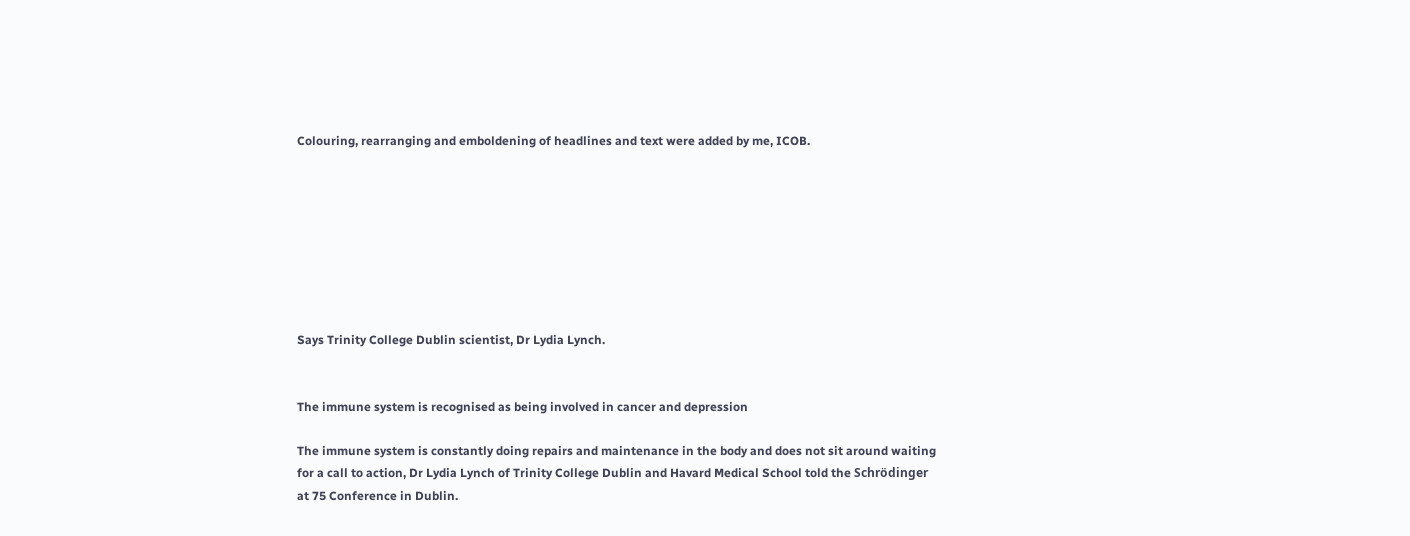Colouring, rearranging and emboldening of headlines and text were added by me, ICOB.








Says Trinity College Dublin scientist, Dr Lydia Lynch.


The immune system is recognised as being involved in cancer and depression

The immune system is constantly doing repairs and maintenance in the body and does not sit around waiting for a call to action, Dr Lydia Lynch of Trinity College Dublin and Havard Medical School told the Schrödinger at 75 Conference in Dublin.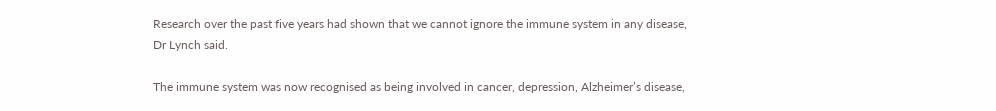Research over the past five years had shown that we cannot ignore the immune system in any disease, Dr Lynch said.

The immune system was now recognised as being involved in cancer, depression, Alzheimer’s disease,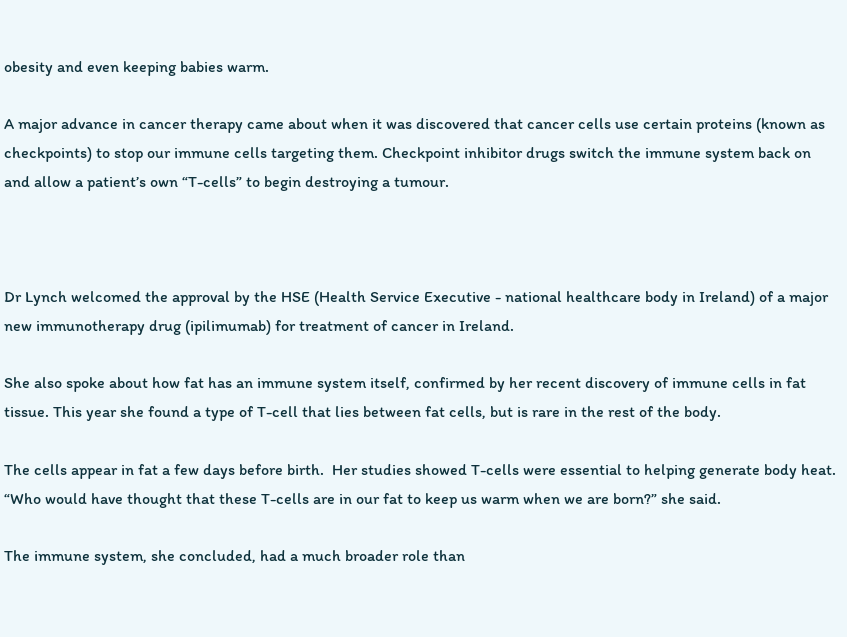obesity and even keeping babies warm.

A major advance in cancer therapy came about when it was discovered that cancer cells use certain proteins (known as checkpoints) to stop our immune cells targeting them. Checkpoint inhibitor drugs switch the immune system back on and allow a patient’s own “T-cells” to begin destroying a tumour.



Dr Lynch welcomed the approval by the HSE (Health Service Executive - national healthcare body in Ireland) of a major new immunotherapy drug (ipilimumab) for treatment of cancer in Ireland.

She also spoke about how fat has an immune system itself, confirmed by her recent discovery of immune cells in fat tissue. This year she found a type of T-cell that lies between fat cells, but is rare in the rest of the body.

The cells appear in fat a few days before birth.  Her studies showed T-cells were essential to helping generate body heat. “Who would have thought that these T-cells are in our fat to keep us warm when we are born?” she said.

The immune system, she concluded, had a much broader role than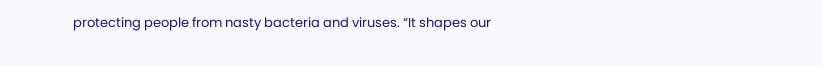protecting people from nasty bacteria and viruses. “It shapes our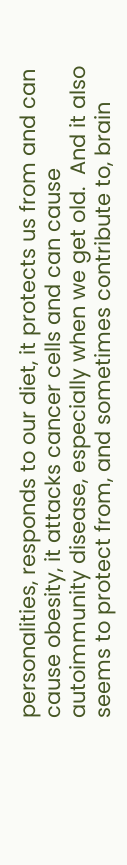personalities, responds to our diet, it protects us from and can cause obesity, it attacks cancer cells and can cause autoimmunity disease, especially when we get old.  And it also seems to protect from, and sometimes contribute to, brain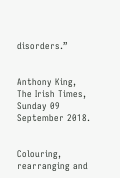disorders.”


Anthony King, The Irish Times, Sunday 09 September 2018.


Colouring, rearranging and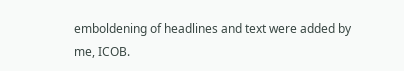emboldening of headlines and text were added by me, ICOB.